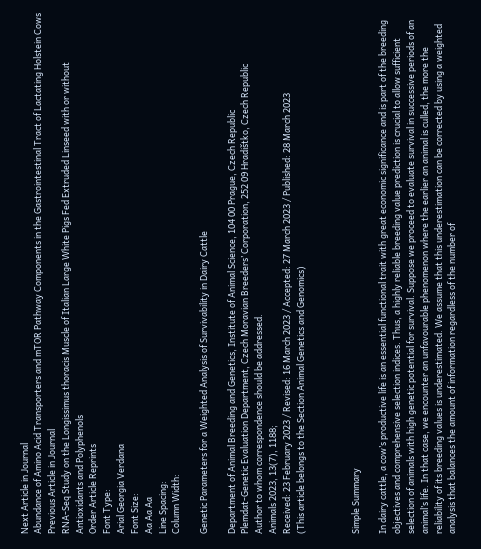Next Article in Journal
Abundance of Amino Acid Transporters and mTOR Pathway Components in the Gastrointestinal Tract of Lactating Holstein Cows
Previous Article in Journal
RNA-Seq Study on the Longissimus thoracis Muscle of Italian Large White Pigs Fed Extruded Linseed with or without Antioxidants and Polyphenols
Order Article Reprints
Font Type:
Arial Georgia Verdana
Font Size:
Aa Aa Aa
Line Spacing:
Column Width:

Genetic Parameters for a Weighted Analysis of Survivability in Dairy Cattle

Department of Animal Breeding and Genetics, Institute of Animal Science, 104 00 Prague, Czech Republic
Plemdat-Genetic Evaluation Department, Czech Moravian Breeders’ Corporation, 252 09 Hradištko, Czech Republic
Author to whom correspondence should be addressed.
Animals 2023, 13(7), 1188;
Received: 23 February 2023 / Revised: 16 March 2023 / Accepted: 27 March 2023 / Published: 28 March 2023
(This article belongs to the Section Animal Genetics and Genomics)



Simple Summary

In dairy cattle, a cow’s productive life is an essential functional trait with great economic significance and is part of the breeding objectives and comprehensive selection indices. Thus, a highly reliable breeding value prediction is crucial to allow sufficient selection of animals with high genetic potential for survival. Suppose we proceed to evaluate survival in successive periods of an animal’s life. In that case, we encounter an unfavourable phenomenon where the earlier an animal is culled, the more the reliability of its breeding values is underestimated. We assume that this underestimation can be corrected by using a weighted analysis that balances the amount of information regardless of the number of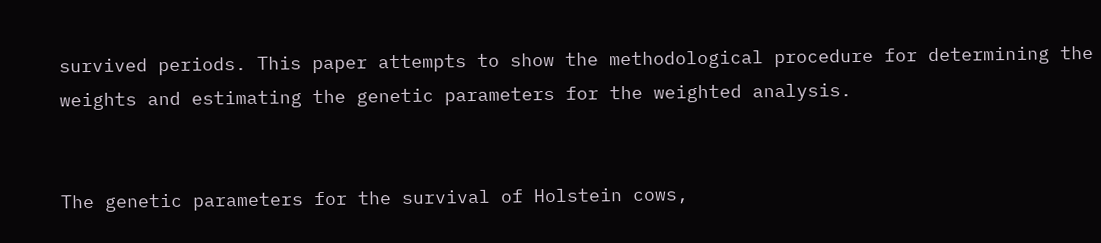survived periods. This paper attempts to show the methodological procedure for determining the weights and estimating the genetic parameters for the weighted analysis.


The genetic parameters for the survival of Holstein cows,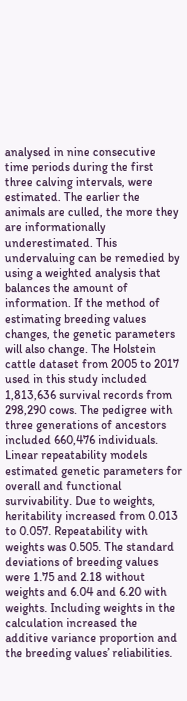analysed in nine consecutive time periods during the first three calving intervals, were estimated. The earlier the animals are culled, the more they are informationally underestimated. This undervaluing can be remedied by using a weighted analysis that balances the amount of information. If the method of estimating breeding values changes, the genetic parameters will also change. The Holstein cattle dataset from 2005 to 2017 used in this study included 1,813,636 survival records from 298,290 cows. The pedigree with three generations of ancestors included 660,476 individuals. Linear repeatability models estimated genetic parameters for overall and functional survivability. Due to weights, heritability increased from 0.013 to 0.057. Repeatability with weights was 0.505. The standard deviations of breeding values were 1.75 and 2.18 without weights and 6.04 and 6.20 with weights. Including weights in the calculation increased the additive variance proportion and the breeding values’ reliabilities.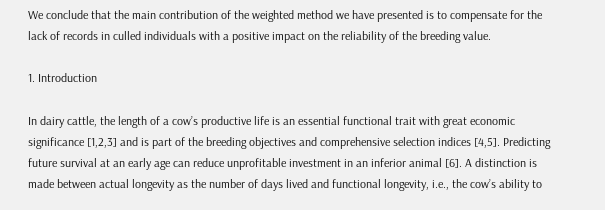We conclude that the main contribution of the weighted method we have presented is to compensate for the lack of records in culled individuals with a positive impact on the reliability of the breeding value.

1. Introduction

In dairy cattle, the length of a cow’s productive life is an essential functional trait with great economic significance [1,2,3] and is part of the breeding objectives and comprehensive selection indices [4,5]. Predicting future survival at an early age can reduce unprofitable investment in an inferior animal [6]. A distinction is made between actual longevity as the number of days lived and functional longevity, i.e., the cow’s ability to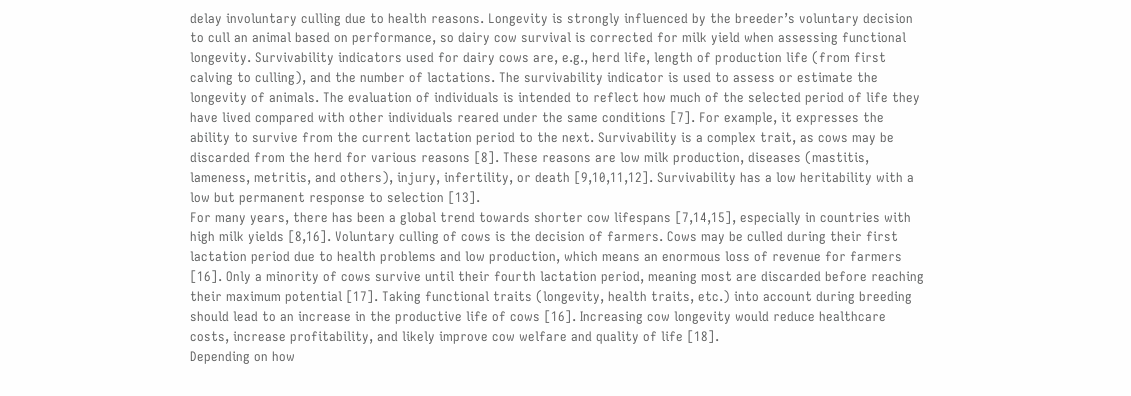delay involuntary culling due to health reasons. Longevity is strongly influenced by the breeder’s voluntary decision to cull an animal based on performance, so dairy cow survival is corrected for milk yield when assessing functional longevity. Survivability indicators used for dairy cows are, e.g., herd life, length of production life (from first calving to culling), and the number of lactations. The survivability indicator is used to assess or estimate the longevity of animals. The evaluation of individuals is intended to reflect how much of the selected period of life they have lived compared with other individuals reared under the same conditions [7]. For example, it expresses the ability to survive from the current lactation period to the next. Survivability is a complex trait, as cows may be discarded from the herd for various reasons [8]. These reasons are low milk production, diseases (mastitis, lameness, metritis, and others), injury, infertility, or death [9,10,11,12]. Survivability has a low heritability with a low but permanent response to selection [13].
For many years, there has been a global trend towards shorter cow lifespans [7,14,15], especially in countries with high milk yields [8,16]. Voluntary culling of cows is the decision of farmers. Cows may be culled during their first lactation period due to health problems and low production, which means an enormous loss of revenue for farmers [16]. Only a minority of cows survive until their fourth lactation period, meaning most are discarded before reaching their maximum potential [17]. Taking functional traits (longevity, health traits, etc.) into account during breeding should lead to an increase in the productive life of cows [16]. Increasing cow longevity would reduce healthcare costs, increase profitability, and likely improve cow welfare and quality of life [18].
Depending on how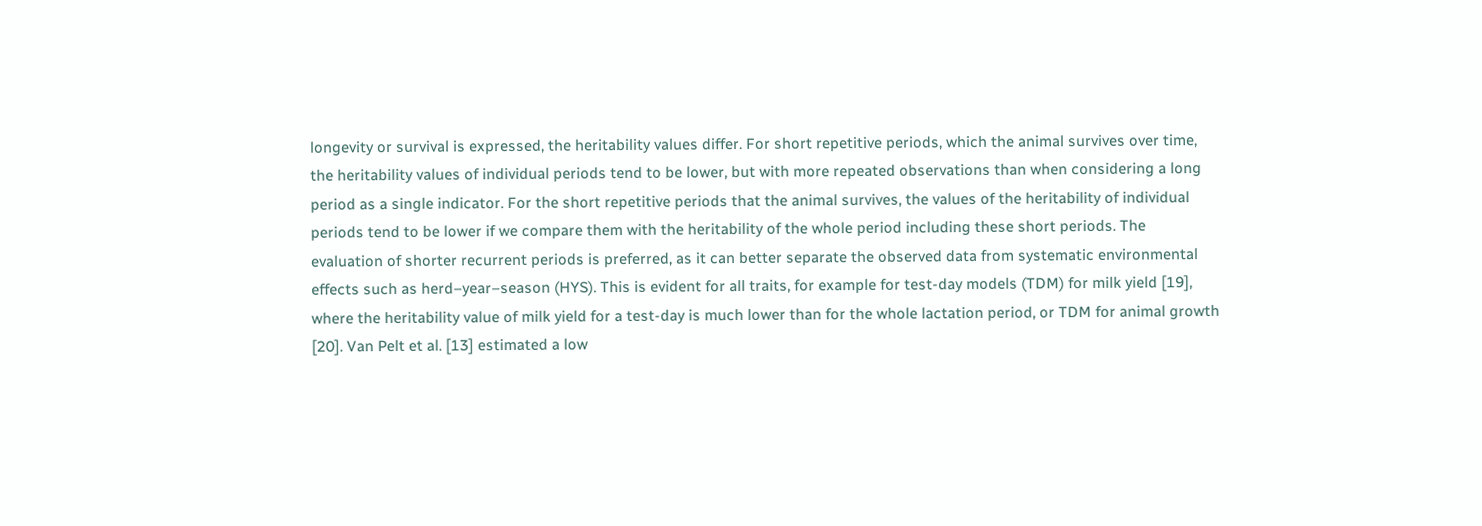longevity or survival is expressed, the heritability values differ. For short repetitive periods, which the animal survives over time, the heritability values of individual periods tend to be lower, but with more repeated observations than when considering a long period as a single indicator. For the short repetitive periods that the animal survives, the values of the heritability of individual periods tend to be lower if we compare them with the heritability of the whole period including these short periods. The evaluation of shorter recurrent periods is preferred, as it can better separate the observed data from systematic environmental effects such as herd–year–season (HYS). This is evident for all traits, for example for test-day models (TDM) for milk yield [19], where the heritability value of milk yield for a test-day is much lower than for the whole lactation period, or TDM for animal growth [20]. Van Pelt et al. [13] estimated a low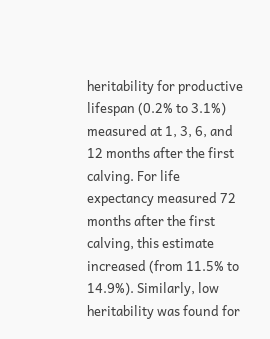heritability for productive lifespan (0.2% to 3.1%) measured at 1, 3, 6, and 12 months after the first calving. For life expectancy measured 72 months after the first calving, this estimate increased (from 11.5% to 14.9%). Similarly, low heritability was found for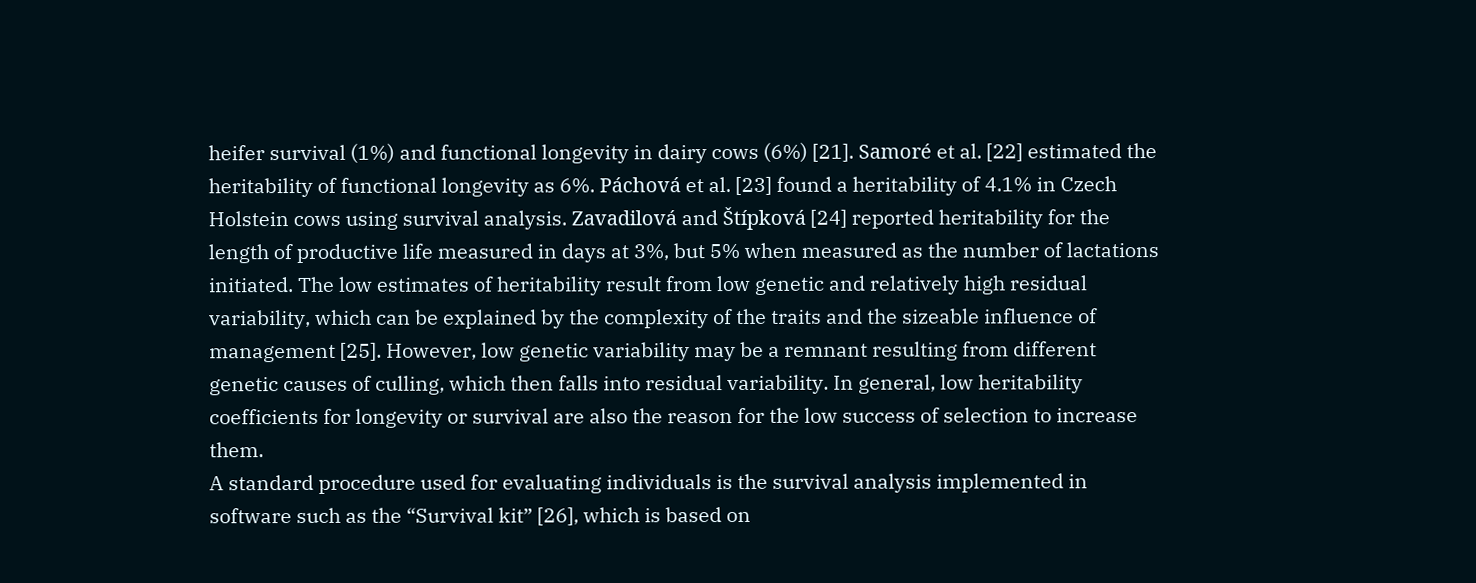heifer survival (1%) and functional longevity in dairy cows (6%) [21]. Samoré et al. [22] estimated the heritability of functional longevity as 6%. Páchová et al. [23] found a heritability of 4.1% in Czech Holstein cows using survival analysis. Zavadilová and Štípková [24] reported heritability for the length of productive life measured in days at 3%, but 5% when measured as the number of lactations initiated. The low estimates of heritability result from low genetic and relatively high residual variability, which can be explained by the complexity of the traits and the sizeable influence of management [25]. However, low genetic variability may be a remnant resulting from different genetic causes of culling, which then falls into residual variability. In general, low heritability coefficients for longevity or survival are also the reason for the low success of selection to increase them.
A standard procedure used for evaluating individuals is the survival analysis implemented in software such as the “Survival kit” [26], which is based on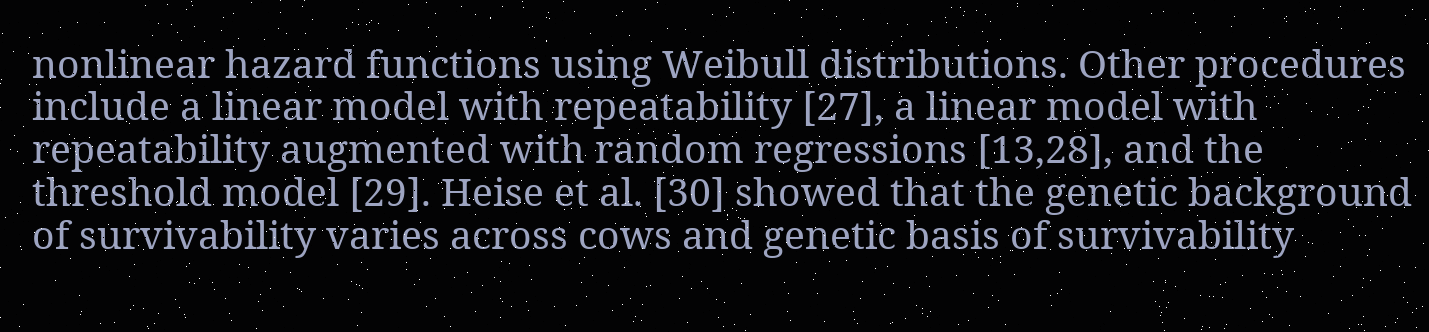nonlinear hazard functions using Weibull distributions. Other procedures include a linear model with repeatability [27], a linear model with repeatability augmented with random regressions [13,28], and the threshold model [29]. Heise et al. [30] showed that the genetic background of survivability varies across cows and genetic basis of survivability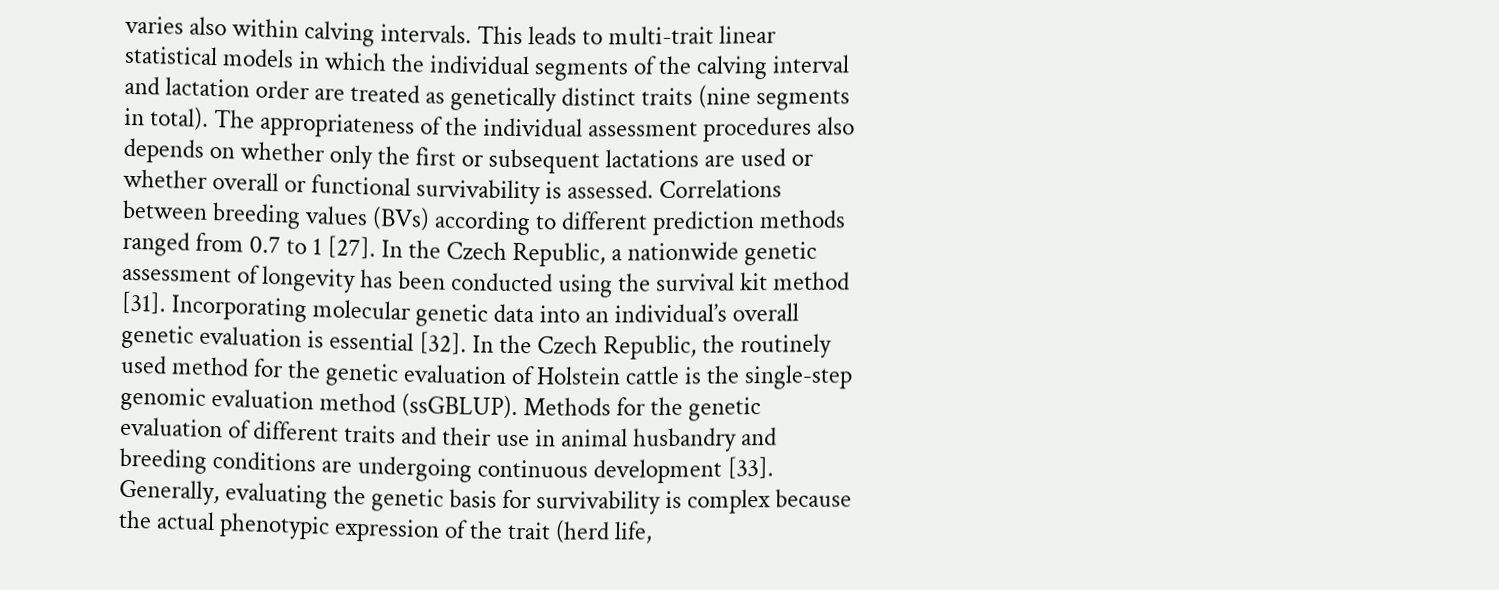varies also within calving intervals. This leads to multi-trait linear statistical models in which the individual segments of the calving interval and lactation order are treated as genetically distinct traits (nine segments in total). The appropriateness of the individual assessment procedures also depends on whether only the first or subsequent lactations are used or whether overall or functional survivability is assessed. Correlations between breeding values (BVs) according to different prediction methods ranged from 0.7 to 1 [27]. In the Czech Republic, a nationwide genetic assessment of longevity has been conducted using the survival kit method [31]. Incorporating molecular genetic data into an individual’s overall genetic evaluation is essential [32]. In the Czech Republic, the routinely used method for the genetic evaluation of Holstein cattle is the single-step genomic evaluation method (ssGBLUP). Methods for the genetic evaluation of different traits and their use in animal husbandry and breeding conditions are undergoing continuous development [33].
Generally, evaluating the genetic basis for survivability is complex because the actual phenotypic expression of the trait (herd life,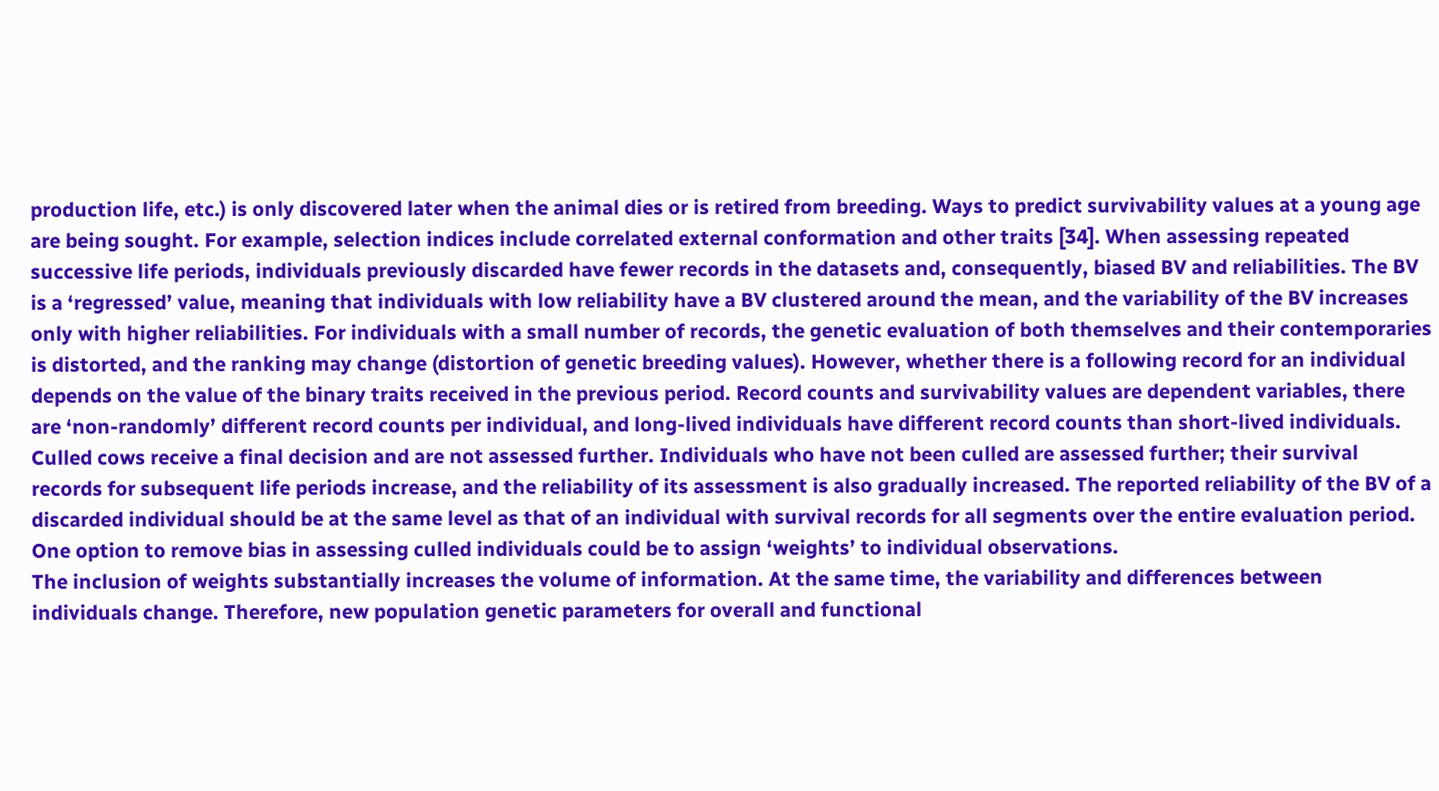production life, etc.) is only discovered later when the animal dies or is retired from breeding. Ways to predict survivability values at a young age are being sought. For example, selection indices include correlated external conformation and other traits [34]. When assessing repeated successive life periods, individuals previously discarded have fewer records in the datasets and, consequently, biased BV and reliabilities. The BV is a ‘regressed’ value, meaning that individuals with low reliability have a BV clustered around the mean, and the variability of the BV increases only with higher reliabilities. For individuals with a small number of records, the genetic evaluation of both themselves and their contemporaries is distorted, and the ranking may change (distortion of genetic breeding values). However, whether there is a following record for an individual depends on the value of the binary traits received in the previous period. Record counts and survivability values are dependent variables, there are ‘non-randomly’ different record counts per individual, and long-lived individuals have different record counts than short-lived individuals. Culled cows receive a final decision and are not assessed further. Individuals who have not been culled are assessed further; their survival records for subsequent life periods increase, and the reliability of its assessment is also gradually increased. The reported reliability of the BV of a discarded individual should be at the same level as that of an individual with survival records for all segments over the entire evaluation period. One option to remove bias in assessing culled individuals could be to assign ‘weights’ to individual observations.
The inclusion of weights substantially increases the volume of information. At the same time, the variability and differences between individuals change. Therefore, new population genetic parameters for overall and functional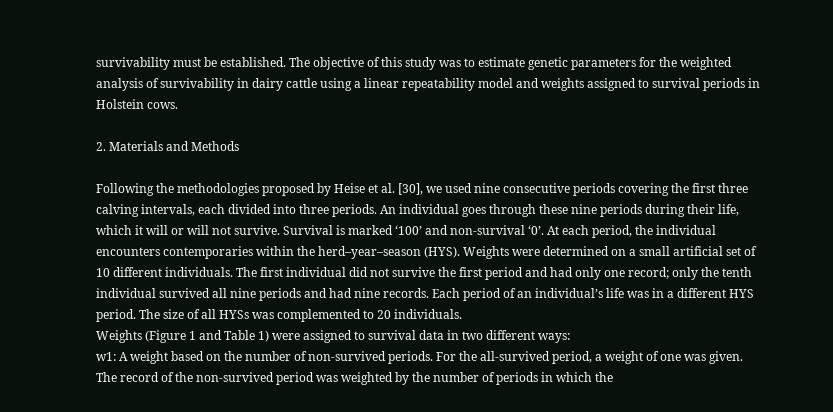survivability must be established. The objective of this study was to estimate genetic parameters for the weighted analysis of survivability in dairy cattle using a linear repeatability model and weights assigned to survival periods in Holstein cows.

2. Materials and Methods

Following the methodologies proposed by Heise et al. [30], we used nine consecutive periods covering the first three calving intervals, each divided into three periods. An individual goes through these nine periods during their life, which it will or will not survive. Survival is marked ‘100’ and non-survival ‘0’. At each period, the individual encounters contemporaries within the herd–year–season (HYS). Weights were determined on a small artificial set of 10 different individuals. The first individual did not survive the first period and had only one record; only the tenth individual survived all nine periods and had nine records. Each period of an individual’s life was in a different HYS period. The size of all HYSs was complemented to 20 individuals.
Weights (Figure 1 and Table 1) were assigned to survival data in two different ways:
w1: A weight based on the number of non-survived periods. For the all-survived period, a weight of one was given. The record of the non-survived period was weighted by the number of periods in which the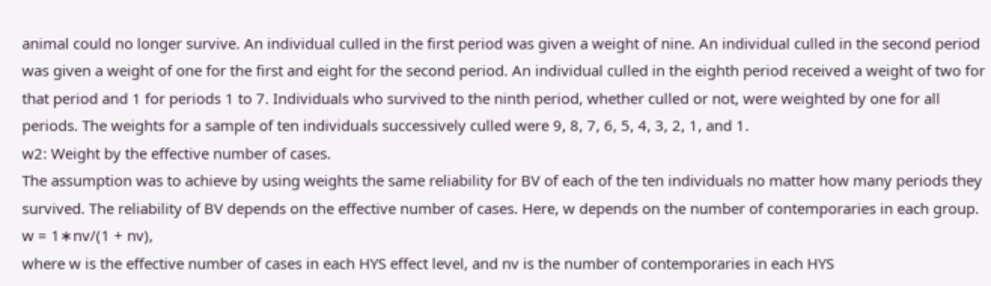animal could no longer survive. An individual culled in the first period was given a weight of nine. An individual culled in the second period was given a weight of one for the first and eight for the second period. An individual culled in the eighth period received a weight of two for that period and 1 for periods 1 to 7. Individuals who survived to the ninth period, whether culled or not, were weighted by one for all periods. The weights for a sample of ten individuals successively culled were 9, 8, 7, 6, 5, 4, 3, 2, 1, and 1.
w2: Weight by the effective number of cases.
The assumption was to achieve by using weights the same reliability for BV of each of the ten individuals no matter how many periods they survived. The reliability of BV depends on the effective number of cases. Here, w depends on the number of contemporaries in each group.
w = 1∗nv/(1 + nv),
where w is the effective number of cases in each HYS effect level, and nv is the number of contemporaries in each HYS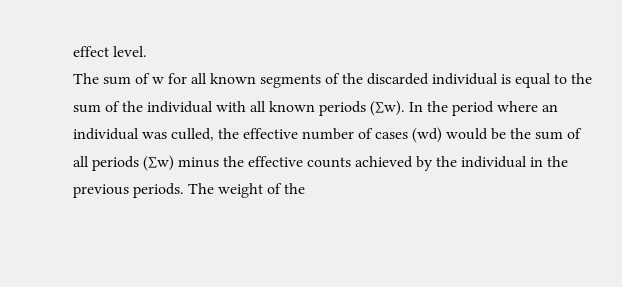effect level.
The sum of w for all known segments of the discarded individual is equal to the sum of the individual with all known periods (∑w). In the period where an individual was culled, the effective number of cases (wd) would be the sum of all periods (∑w) minus the effective counts achieved by the individual in the previous periods. The weight of the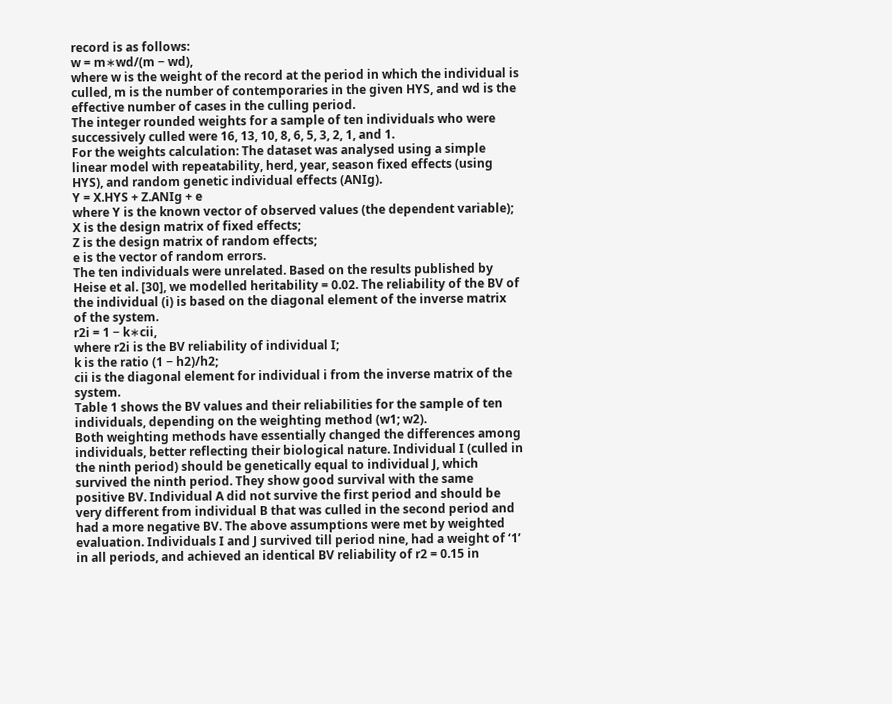record is as follows:
w = m∗wd/(m − wd),
where w is the weight of the record at the period in which the individual is culled, m is the number of contemporaries in the given HYS, and wd is the effective number of cases in the culling period.
The integer rounded weights for a sample of ten individuals who were successively culled were 16, 13, 10, 8, 6, 5, 3, 2, 1, and 1.
For the weights calculation: The dataset was analysed using a simple linear model with repeatability, herd, year, season fixed effects (using HYS), and random genetic individual effects (ANIg).
Y = X.HYS + Z.ANIg + e
where Y is the known vector of observed values (the dependent variable);
X is the design matrix of fixed effects;
Z is the design matrix of random effects;
e is the vector of random errors.
The ten individuals were unrelated. Based on the results published by Heise et al. [30], we modelled heritability = 0.02. The reliability of the BV of the individual (i) is based on the diagonal element of the inverse matrix of the system.
r2i = 1 − k∗cii,
where r2i is the BV reliability of individual I;
k is the ratio (1 − h2)/h2;
cii is the diagonal element for individual i from the inverse matrix of the system.
Table 1 shows the BV values and their reliabilities for the sample of ten individuals, depending on the weighting method (w1; w2).
Both weighting methods have essentially changed the differences among individuals, better reflecting their biological nature. Individual I (culled in the ninth period) should be genetically equal to individual J, which survived the ninth period. They show good survival with the same positive BV. Individual A did not survive the first period and should be very different from individual B that was culled in the second period and had a more negative BV. The above assumptions were met by weighted evaluation. Individuals I and J survived till period nine, had a weight of ‘1’ in all periods, and achieved an identical BV reliability of r2 = 0.15 in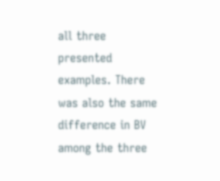all three presented examples. There was also the same difference in BV among the three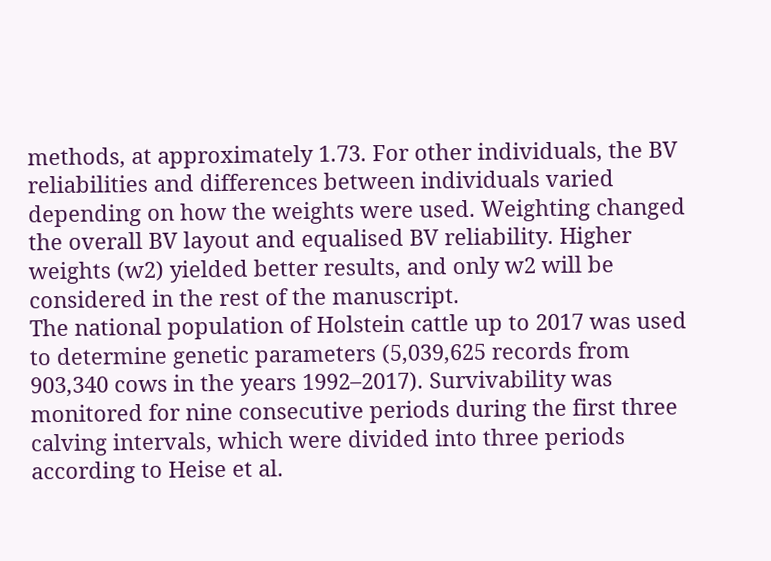methods, at approximately 1.73. For other individuals, the BV reliabilities and differences between individuals varied depending on how the weights were used. Weighting changed the overall BV layout and equalised BV reliability. Higher weights (w2) yielded better results, and only w2 will be considered in the rest of the manuscript.
The national population of Holstein cattle up to 2017 was used to determine genetic parameters (5,039,625 records from 903,340 cows in the years 1992–2017). Survivability was monitored for nine consecutive periods during the first three calving intervals, which were divided into three periods according to Heise et al.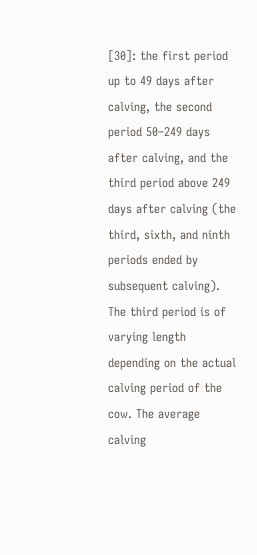[30]: the first period up to 49 days after calving, the second period 50–249 days after calving, and the third period above 249 days after calving (the third, sixth, and ninth periods ended by subsequent calving). The third period is of varying length depending on the actual calving period of the cow. The average calving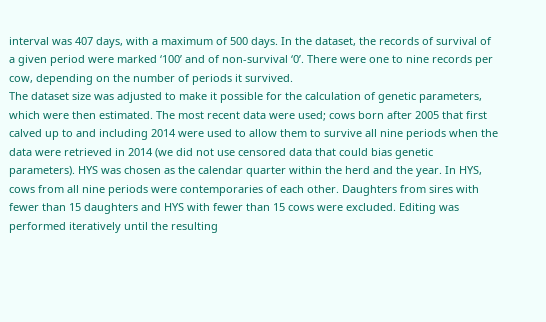interval was 407 days, with a maximum of 500 days. In the dataset, the records of survival of a given period were marked ‘100’ and of non-survival ‘0’. There were one to nine records per cow, depending on the number of periods it survived.
The dataset size was adjusted to make it possible for the calculation of genetic parameters, which were then estimated. The most recent data were used; cows born after 2005 that first calved up to and including 2014 were used to allow them to survive all nine periods when the data were retrieved in 2014 (we did not use censored data that could bias genetic parameters). HYS was chosen as the calendar quarter within the herd and the year. In HYS, cows from all nine periods were contemporaries of each other. Daughters from sires with fewer than 15 daughters and HYS with fewer than 15 cows were excluded. Editing was performed iteratively until the resulting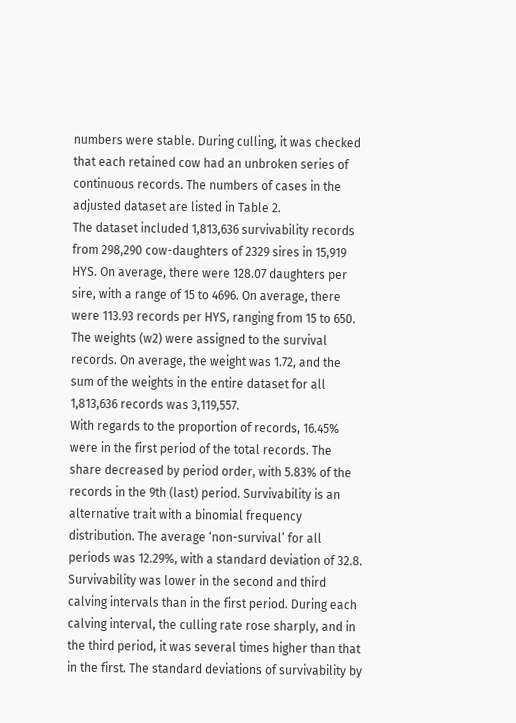numbers were stable. During culling, it was checked that each retained cow had an unbroken series of continuous records. The numbers of cases in the adjusted dataset are listed in Table 2.
The dataset included 1,813,636 survivability records from 298,290 cow-daughters of 2329 sires in 15,919 HYS. On average, there were 128.07 daughters per sire, with a range of 15 to 4696. On average, there were 113.93 records per HYS, ranging from 15 to 650. The weights (w2) were assigned to the survival records. On average, the weight was 1.72, and the sum of the weights in the entire dataset for all 1,813,636 records was 3,119,557.
With regards to the proportion of records, 16.45% were in the first period of the total records. The share decreased by period order, with 5.83% of the records in the 9th (last) period. Survivability is an alternative trait with a binomial frequency distribution. The average ‘non-survival’ for all periods was 12.29%, with a standard deviation of 32.8. Survivability was lower in the second and third calving intervals than in the first period. During each calving interval, the culling rate rose sharply, and in the third period, it was several times higher than that in the first. The standard deviations of survivability by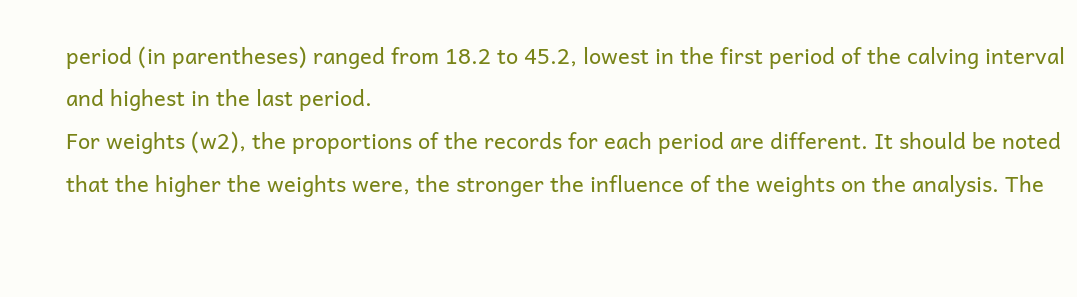period (in parentheses) ranged from 18.2 to 45.2, lowest in the first period of the calving interval and highest in the last period.
For weights (w2), the proportions of the records for each period are different. It should be noted that the higher the weights were, the stronger the influence of the weights on the analysis. The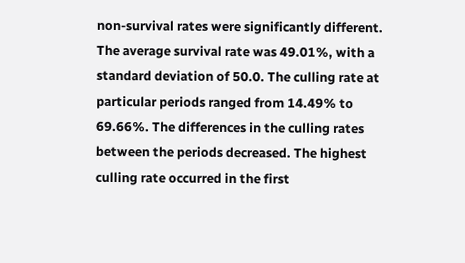non-survival rates were significantly different. The average survival rate was 49.01%, with a standard deviation of 50.0. The culling rate at particular periods ranged from 14.49% to 69.66%. The differences in the culling rates between the periods decreased. The highest culling rate occurred in the first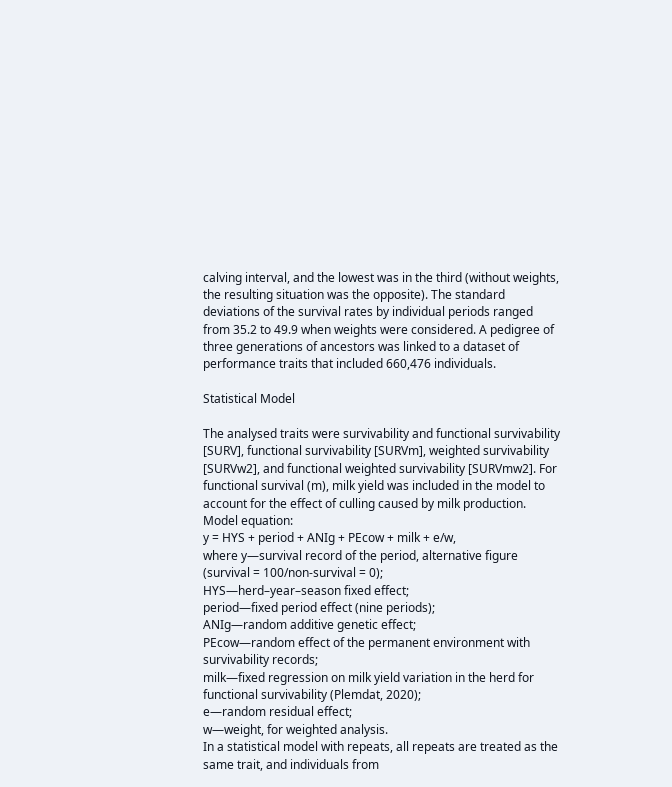calving interval, and the lowest was in the third (without weights, the resulting situation was the opposite). The standard deviations of the survival rates by individual periods ranged from 35.2 to 49.9 when weights were considered. A pedigree of three generations of ancestors was linked to a dataset of performance traits that included 660,476 individuals.

Statistical Model

The analysed traits were survivability and functional survivability [SURV], functional survivability [SURVm], weighted survivability [SURVw2], and functional weighted survivability [SURVmw2]. For functional survival (m), milk yield was included in the model to account for the effect of culling caused by milk production.
Model equation:
y = HYS + period + ANIg + PEcow + milk + e/w,
where y—survival record of the period, alternative figure (survival = 100/non-survival = 0);
HYS—herd–year–season fixed effect;
period—fixed period effect (nine periods);
ANIg—random additive genetic effect;
PEcow—random effect of the permanent environment with survivability records;
milk—fixed regression on milk yield variation in the herd for functional survivability (Plemdat, 2020);
e—random residual effect;
w—weight, for weighted analysis.
In a statistical model with repeats, all repeats are treated as the same trait, and individuals from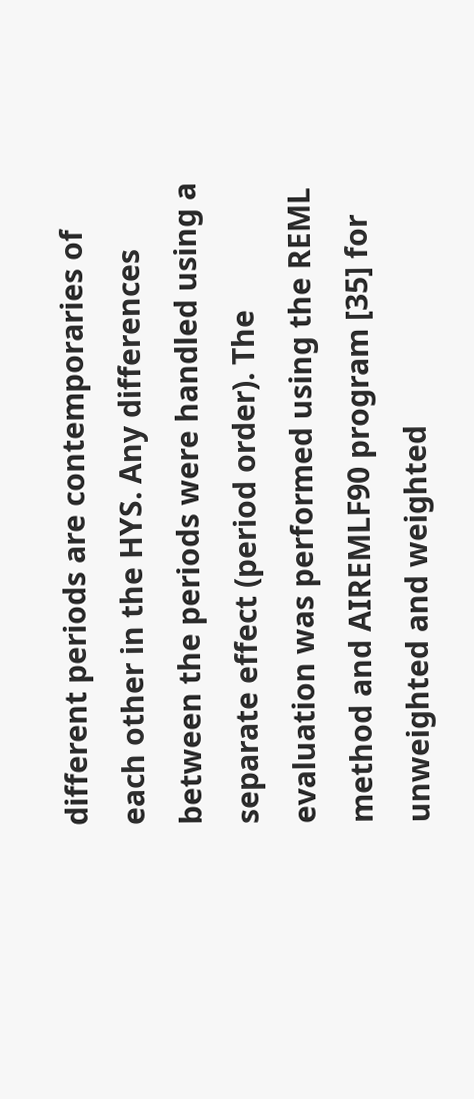different periods are contemporaries of each other in the HYS. Any differences between the periods were handled using a separate effect (period order). The evaluation was performed using the REML method and AIREMLF90 program [35] for unweighted and weighted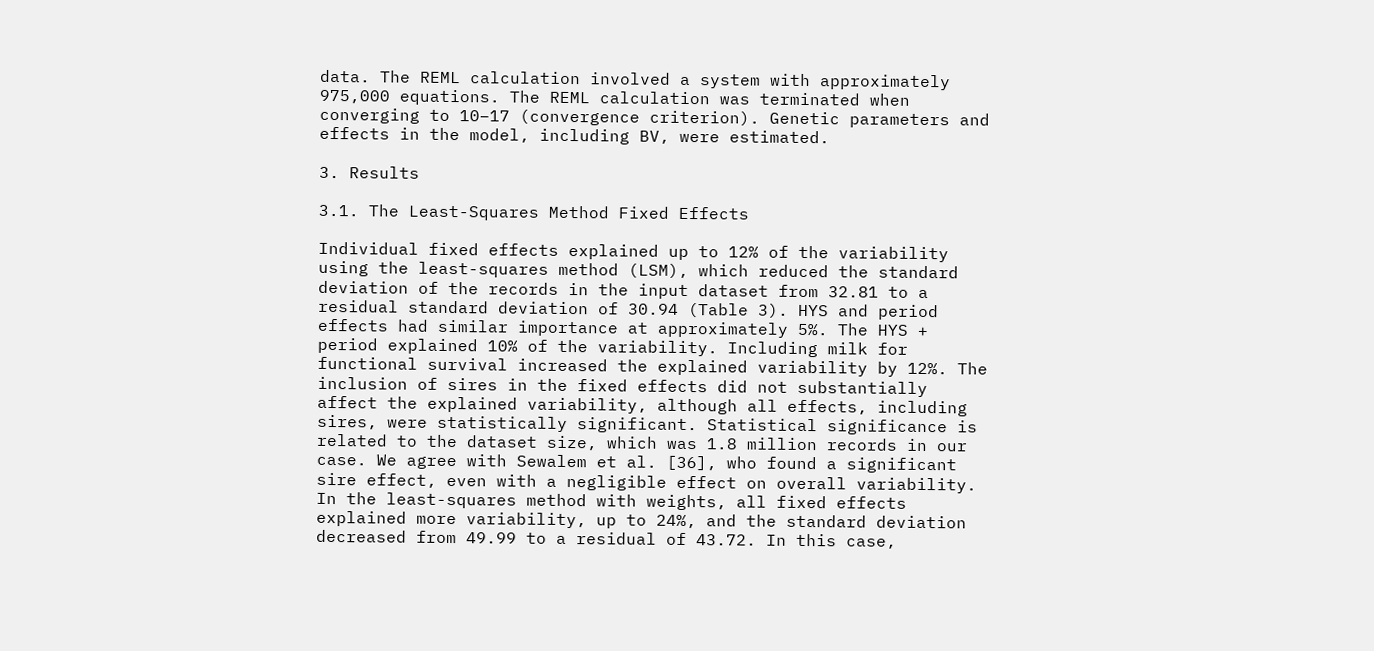data. The REML calculation involved a system with approximately 975,000 equations. The REML calculation was terminated when converging to 10−17 (convergence criterion). Genetic parameters and effects in the model, including BV, were estimated.

3. Results

3.1. The Least-Squares Method Fixed Effects

Individual fixed effects explained up to 12% of the variability using the least-squares method (LSM), which reduced the standard deviation of the records in the input dataset from 32.81 to a residual standard deviation of 30.94 (Table 3). HYS and period effects had similar importance at approximately 5%. The HYS + period explained 10% of the variability. Including milk for functional survival increased the explained variability by 12%. The inclusion of sires in the fixed effects did not substantially affect the explained variability, although all effects, including sires, were statistically significant. Statistical significance is related to the dataset size, which was 1.8 million records in our case. We agree with Sewalem et al. [36], who found a significant sire effect, even with a negligible effect on overall variability. In the least-squares method with weights, all fixed effects explained more variability, up to 24%, and the standard deviation decreased from 49.99 to a residual of 43.72. In this case,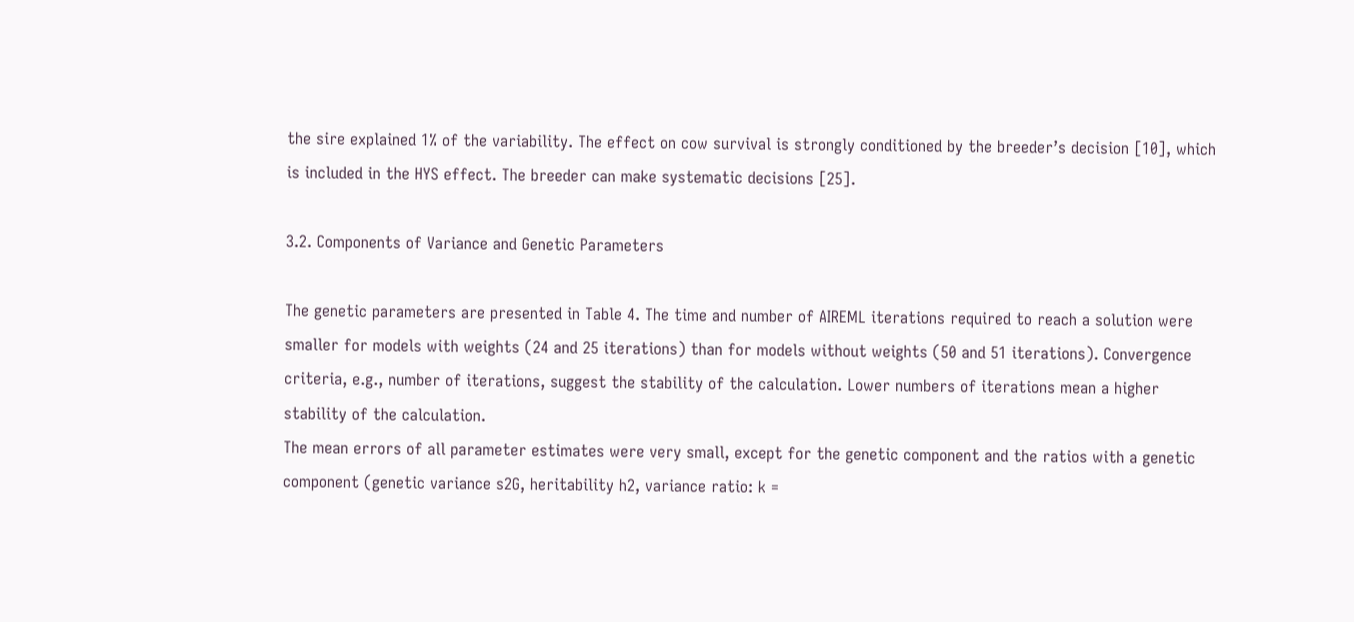the sire explained 1% of the variability. The effect on cow survival is strongly conditioned by the breeder’s decision [10], which is included in the HYS effect. The breeder can make systematic decisions [25].

3.2. Components of Variance and Genetic Parameters

The genetic parameters are presented in Table 4. The time and number of AIREML iterations required to reach a solution were smaller for models with weights (24 and 25 iterations) than for models without weights (50 and 51 iterations). Convergence criteria, e.g., number of iterations, suggest the stability of the calculation. Lower numbers of iterations mean a higher stability of the calculation.
The mean errors of all parameter estimates were very small, except for the genetic component and the ratios with a genetic component (genetic variance s2G, heritability h2, variance ratio: k =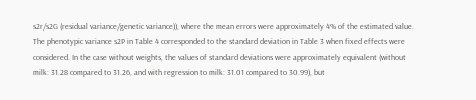s2r/s2G (residual variance/genetic variance)), where the mean errors were approximately 4% of the estimated value. The phenotypic variance s2P in Table 4 corresponded to the standard deviation in Table 3 when fixed effects were considered. In the case without weights, the values of standard deviations were approximately equivalent (without milk: 31.28 compared to 31.26, and with regression to milk: 31.01 compared to 30.99), but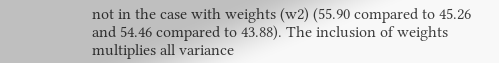not in the case with weights (w2) (55.90 compared to 45.26 and 54.46 compared to 43.88). The inclusion of weights multiplies all variance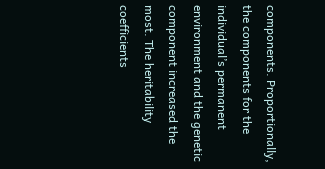components. Proportionally, the components for the individual’s permanent environment and the genetic component increased the most. The heritability coefficients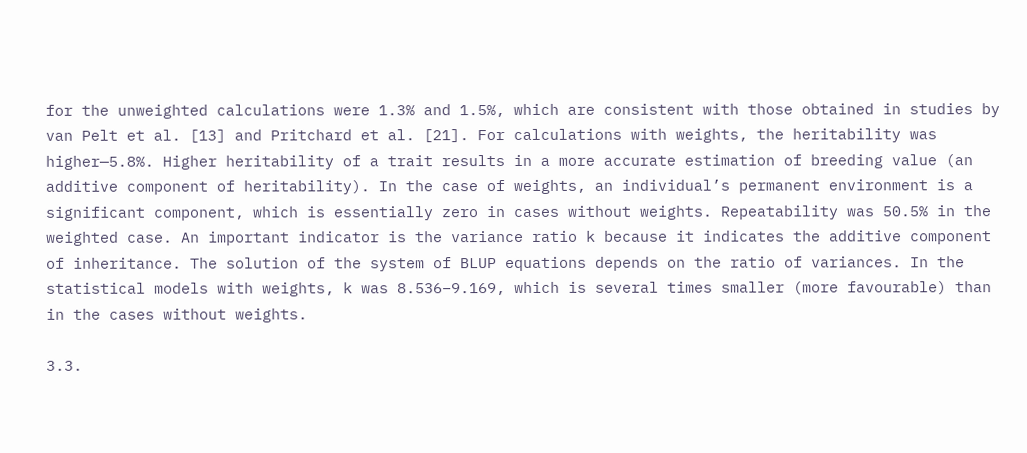for the unweighted calculations were 1.3% and 1.5%, which are consistent with those obtained in studies by van Pelt et al. [13] and Pritchard et al. [21]. For calculations with weights, the heritability was higher—5.8%. Higher heritability of a trait results in a more accurate estimation of breeding value (an additive component of heritability). In the case of weights, an individual’s permanent environment is a significant component, which is essentially zero in cases without weights. Repeatability was 50.5% in the weighted case. An important indicator is the variance ratio k because it indicates the additive component of inheritance. The solution of the system of BLUP equations depends on the ratio of variances. In the statistical models with weights, k was 8.536–9.169, which is several times smaller (more favourable) than in the cases without weights.

3.3.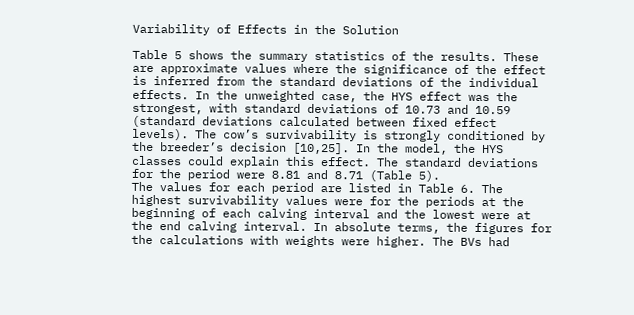Variability of Effects in the Solution

Table 5 shows the summary statistics of the results. These are approximate values where the significance of the effect is inferred from the standard deviations of the individual effects. In the unweighted case, the HYS effect was the strongest, with standard deviations of 10.73 and 10.59 (standard deviations calculated between fixed effect levels). The cow’s survivability is strongly conditioned by the breeder’s decision [10,25]. In the model, the HYS classes could explain this effect. The standard deviations for the period were 8.81 and 8.71 (Table 5).
The values for each period are listed in Table 6. The highest survivability values were for the periods at the beginning of each calving interval and the lowest were at the end calving interval. In absolute terms, the figures for the calculations with weights were higher. The BVs had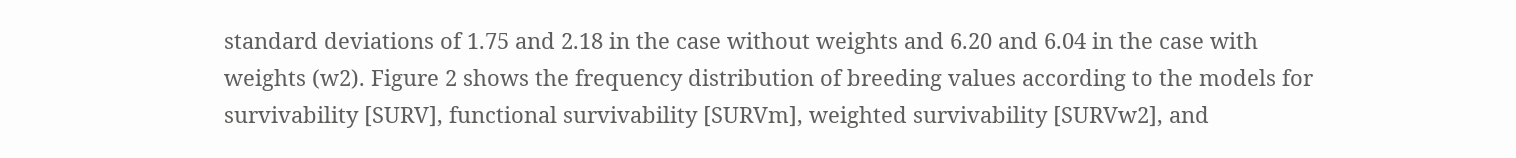standard deviations of 1.75 and 2.18 in the case without weights and 6.20 and 6.04 in the case with weights (w2). Figure 2 shows the frequency distribution of breeding values according to the models for survivability [SURV], functional survivability [SURVm], weighted survivability [SURVw2], and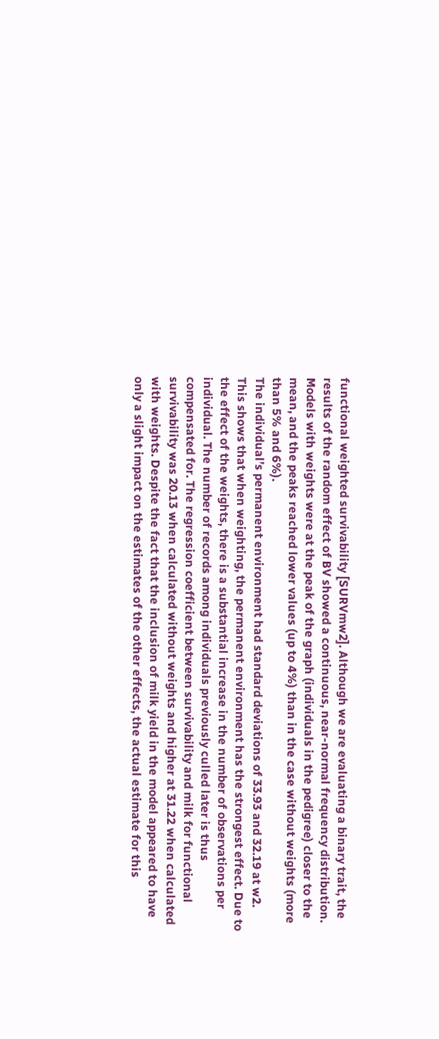functional weighted survivability [SURVmw2]. Although we are evaluating a binary trait, the results of the random effect of BV showed a continuous, near-normal frequency distribution.
Models with weights were at the peak of the graph (individuals in the pedigree) closer to the mean, and the peaks reached lower values (up to 4%) than in the case without weights (more than 5% and 6%).
The individual’s permanent environment had standard deviations of 33.93 and 32.19 at w2. This shows that when weighting, the permanent environment has the strongest effect. Due to the effect of the weights, there is a substantial increase in the number of observations per individual. The number of records among individuals previously culled later is thus compensated for. The regression coefficient between survivability and milk for functional survivability was 20.13 when calculated without weights and higher at 31.22 when calculated with weights. Despite the fact that the inclusion of milk yield in the model appeared to have only a slight impact on the estimates of the other effects, the actual estimate for this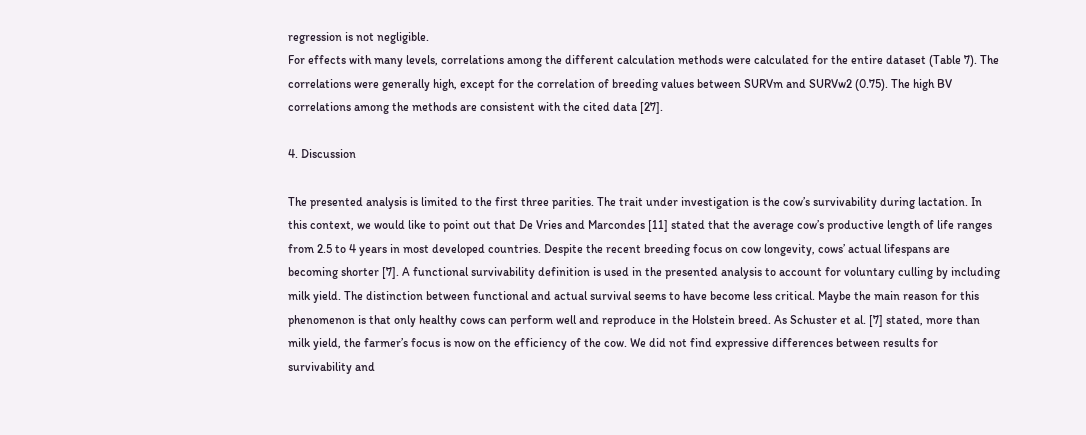regression is not negligible.
For effects with many levels, correlations among the different calculation methods were calculated for the entire dataset (Table 7). The correlations were generally high, except for the correlation of breeding values between SURVm and SURVw2 (0.75). The high BV correlations among the methods are consistent with the cited data [27].

4. Discussion

The presented analysis is limited to the first three parities. The trait under investigation is the cow’s survivability during lactation. In this context, we would like to point out that De Vries and Marcondes [11] stated that the average cow’s productive length of life ranges from 2.5 to 4 years in most developed countries. Despite the recent breeding focus on cow longevity, cows’ actual lifespans are becoming shorter [7]. A functional survivability definition is used in the presented analysis to account for voluntary culling by including milk yield. The distinction between functional and actual survival seems to have become less critical. Maybe the main reason for this phenomenon is that only healthy cows can perform well and reproduce in the Holstein breed. As Schuster et al. [7] stated, more than milk yield, the farmer’s focus is now on the efficiency of the cow. We did not find expressive differences between results for survivability and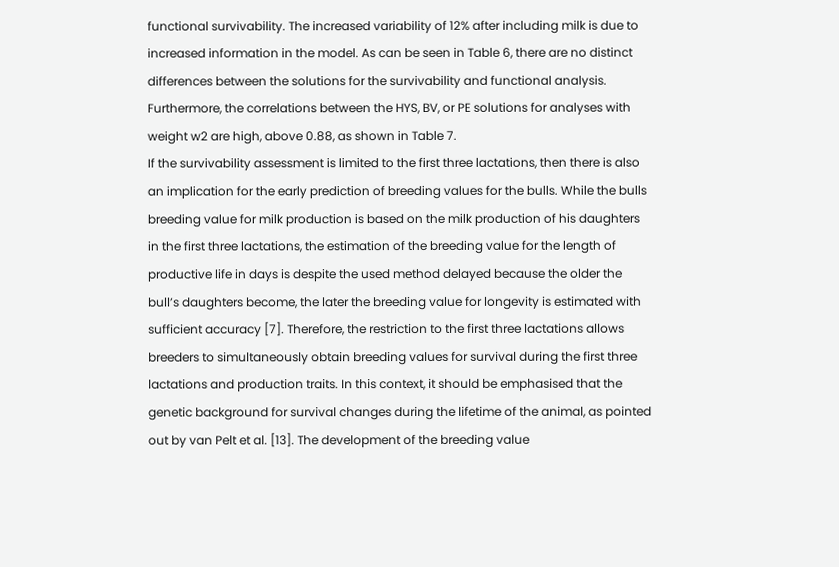functional survivability. The increased variability of 12% after including milk is due to increased information in the model. As can be seen in Table 6, there are no distinct differences between the solutions for the survivability and functional analysis. Furthermore, the correlations between the HYS, BV, or PE solutions for analyses with weight w2 are high, above 0.88, as shown in Table 7.
If the survivability assessment is limited to the first three lactations, then there is also an implication for the early prediction of breeding values for the bulls. While the bulls breeding value for milk production is based on the milk production of his daughters in the first three lactations, the estimation of the breeding value for the length of productive life in days is despite the used method delayed because the older the bull’s daughters become, the later the breeding value for longevity is estimated with sufficient accuracy [7]. Therefore, the restriction to the first three lactations allows breeders to simultaneously obtain breeding values for survival during the first three lactations and production traits. In this context, it should be emphasised that the genetic background for survival changes during the lifetime of the animal, as pointed out by van Pelt et al. [13]. The development of the breeding value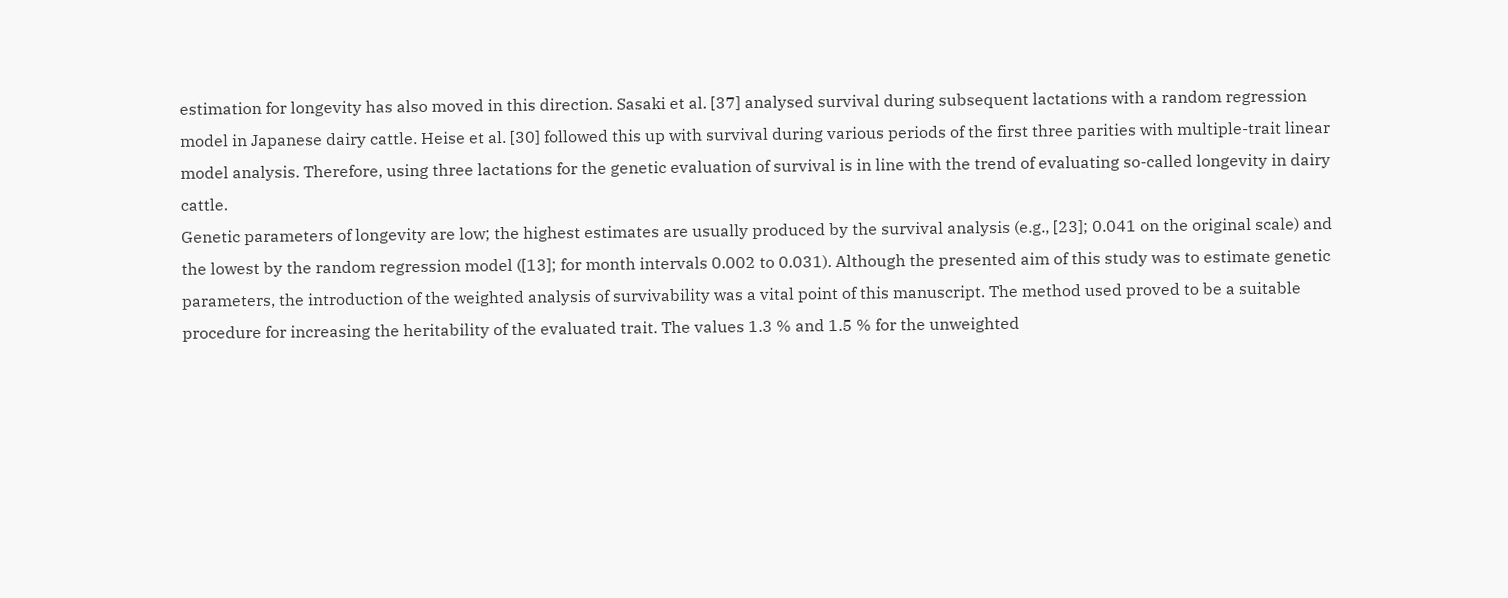estimation for longevity has also moved in this direction. Sasaki et al. [37] analysed survival during subsequent lactations with a random regression model in Japanese dairy cattle. Heise et al. [30] followed this up with survival during various periods of the first three parities with multiple-trait linear model analysis. Therefore, using three lactations for the genetic evaluation of survival is in line with the trend of evaluating so-called longevity in dairy cattle.
Genetic parameters of longevity are low; the highest estimates are usually produced by the survival analysis (e.g., [23]; 0.041 on the original scale) and the lowest by the random regression model ([13]; for month intervals 0.002 to 0.031). Although the presented aim of this study was to estimate genetic parameters, the introduction of the weighted analysis of survivability was a vital point of this manuscript. The method used proved to be a suitable procedure for increasing the heritability of the evaluated trait. The values 1.3 % and 1.5 % for the unweighted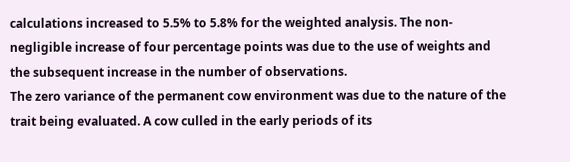calculations increased to 5.5% to 5.8% for the weighted analysis. The non-negligible increase of four percentage points was due to the use of weights and the subsequent increase in the number of observations.
The zero variance of the permanent cow environment was due to the nature of the trait being evaluated. A cow culled in the early periods of its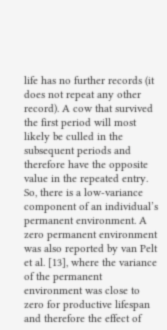life has no further records (it does not repeat any other record). A cow that survived the first period will most likely be culled in the subsequent periods and therefore have the opposite value in the repeated entry. So, there is a low-variance component of an individual’s permanent environment. A zero permanent environment was also reported by van Pelt et al. [13], where the variance of the permanent environment was close to zero for productive lifespan and therefore the effect of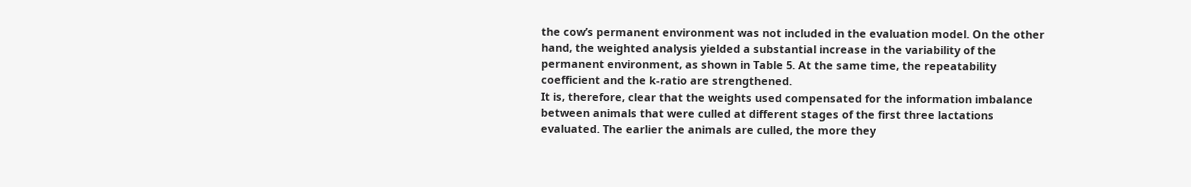the cow’s permanent environment was not included in the evaluation model. On the other hand, the weighted analysis yielded a substantial increase in the variability of the permanent environment, as shown in Table 5. At the same time, the repeatability coefficient and the k-ratio are strengthened.
It is, therefore, clear that the weights used compensated for the information imbalance between animals that were culled at different stages of the first three lactations evaluated. The earlier the animals are culled, the more they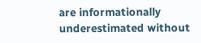are informationally underestimated without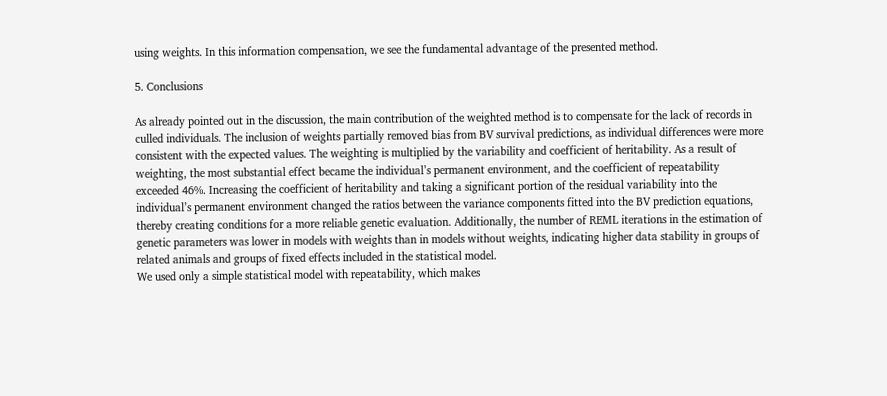using weights. In this information compensation, we see the fundamental advantage of the presented method.

5. Conclusions

As already pointed out in the discussion, the main contribution of the weighted method is to compensate for the lack of records in culled individuals. The inclusion of weights partially removed bias from BV survival predictions, as individual differences were more consistent with the expected values. The weighting is multiplied by the variability and coefficient of heritability. As a result of weighting, the most substantial effect became the individual’s permanent environment, and the coefficient of repeatability exceeded 46%. Increasing the coefficient of heritability and taking a significant portion of the residual variability into the individual’s permanent environment changed the ratios between the variance components fitted into the BV prediction equations, thereby creating conditions for a more reliable genetic evaluation. Additionally, the number of REML iterations in the estimation of genetic parameters was lower in models with weights than in models without weights, indicating higher data stability in groups of related animals and groups of fixed effects included in the statistical model.
We used only a simple statistical model with repeatability, which makes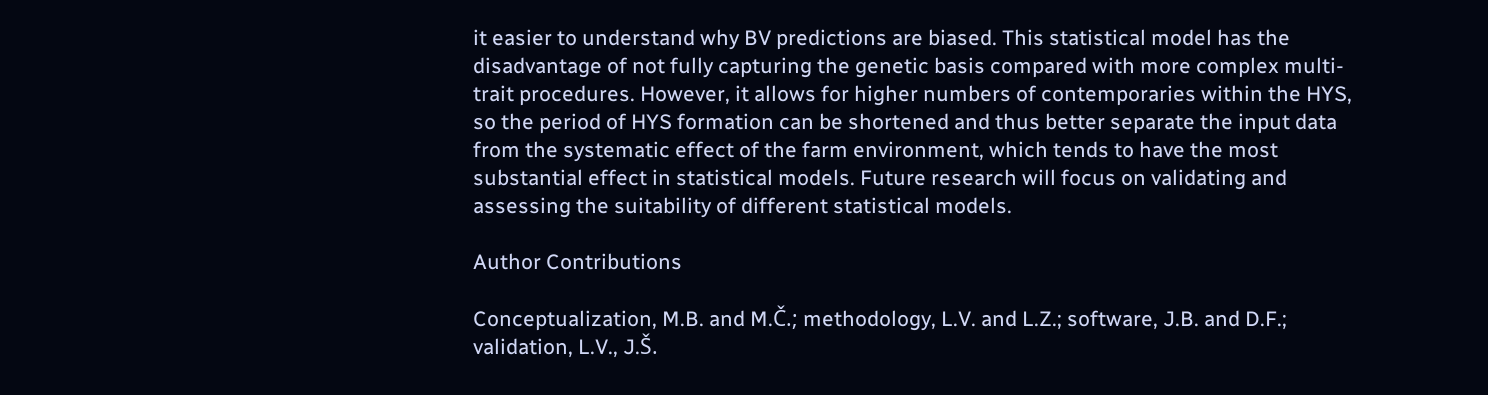it easier to understand why BV predictions are biased. This statistical model has the disadvantage of not fully capturing the genetic basis compared with more complex multi-trait procedures. However, it allows for higher numbers of contemporaries within the HYS, so the period of HYS formation can be shortened and thus better separate the input data from the systematic effect of the farm environment, which tends to have the most substantial effect in statistical models. Future research will focus on validating and assessing the suitability of different statistical models.

Author Contributions

Conceptualization, M.B. and M.Č.; methodology, L.V. and L.Z.; software, J.B. and D.F.; validation, L.V., J.Š.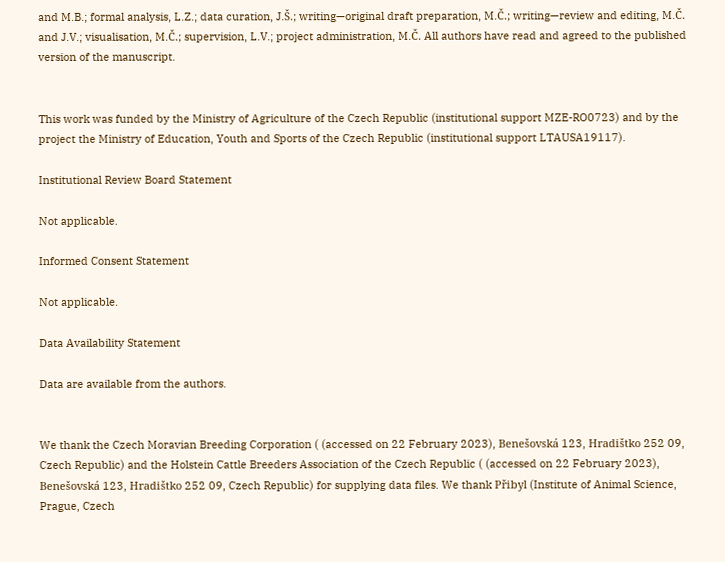and M.B.; formal analysis, L.Z.; data curation, J.Š.; writing—original draft preparation, M.Č.; writing—review and editing, M.Č. and J.V.; visualisation, M.Č.; supervision, L.V.; project administration, M.Č. All authors have read and agreed to the published version of the manuscript.


This work was funded by the Ministry of Agriculture of the Czech Republic (institutional support MZE-RO0723) and by the project the Ministry of Education, Youth and Sports of the Czech Republic (institutional support LTAUSA19117).

Institutional Review Board Statement

Not applicable.

Informed Consent Statement

Not applicable.

Data Availability Statement

Data are available from the authors.


We thank the Czech Moravian Breeding Corporation ( (accessed on 22 February 2023), Benešovská 123, Hradištko 252 09, Czech Republic) and the Holstein Cattle Breeders Association of the Czech Republic ( (accessed on 22 February 2023), Benešovská 123, Hradištko 252 09, Czech Republic) for supplying data files. We thank Přibyl (Institute of Animal Science, Prague, Czech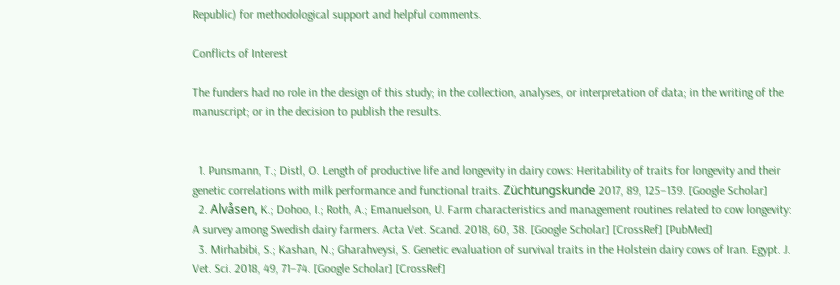Republic) for methodological support and helpful comments.

Conflicts of Interest

The funders had no role in the design of this study; in the collection, analyses, or interpretation of data; in the writing of the manuscript; or in the decision to publish the results.


  1. Punsmann, T.; Distl, O. Length of productive life and longevity in dairy cows: Heritability of traits for longevity and their genetic correlations with milk performance and functional traits. Züchtungskunde 2017, 89, 125–139. [Google Scholar]
  2. Alvåsen, K.; Dohoo, I.; Roth, A.; Emanuelson, U. Farm characteristics and management routines related to cow longevity: A survey among Swedish dairy farmers. Acta Vet. Scand. 2018, 60, 38. [Google Scholar] [CrossRef] [PubMed]
  3. Mirhabibi, S.; Kashan, N.; Gharahveysi, S. Genetic evaluation of survival traits in the Holstein dairy cows of Iran. Egypt. J. Vet. Sci. 2018, 49, 71–74. [Google Scholar] [CrossRef]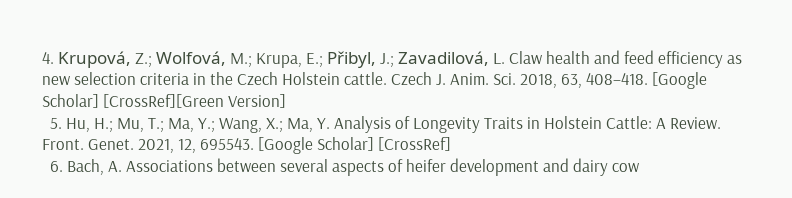4. Krupová, Z.; Wolfová, M.; Krupa, E.; Přibyl, J.; Zavadilová, L. Claw health and feed efficiency as new selection criteria in the Czech Holstein cattle. Czech J. Anim. Sci. 2018, 63, 408–418. [Google Scholar] [CrossRef][Green Version]
  5. Hu, H.; Mu, T.; Ma, Y.; Wang, X.; Ma, Y. Analysis of Longevity Traits in Holstein Cattle: A Review. Front. Genet. 2021, 12, 695543. [Google Scholar] [CrossRef]
  6. Bach, A. Associations between several aspects of heifer development and dairy cow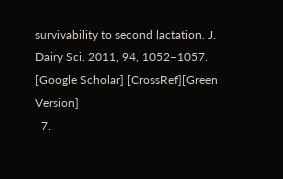survivability to second lactation. J. Dairy Sci. 2011, 94, 1052–1057. [Google Scholar] [CrossRef][Green Version]
  7.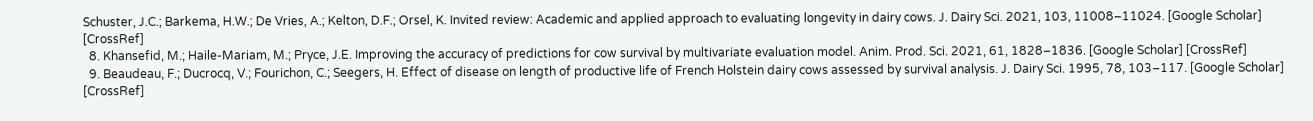Schuster, J.C.; Barkema, H.W.; De Vries, A.; Kelton, D.F.; Orsel, K. Invited review: Academic and applied approach to evaluating longevity in dairy cows. J. Dairy Sci. 2021, 103, 11008–11024. [Google Scholar] [CrossRef]
  8. Khansefid, M.; Haile-Mariam, M.; Pryce, J.E. Improving the accuracy of predictions for cow survival by multivariate evaluation model. Anim. Prod. Sci. 2021, 61, 1828–1836. [Google Scholar] [CrossRef]
  9. Beaudeau, F.; Ducrocq, V.; Fourichon, C.; Seegers, H. Effect of disease on length of productive life of French Holstein dairy cows assessed by survival analysis. J. Dairy Sci. 1995, 78, 103–117. [Google Scholar] [CrossRef]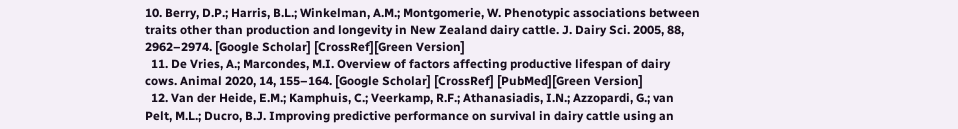10. Berry, D.P.; Harris, B.L.; Winkelman, A.M.; Montgomerie, W. Phenotypic associations between traits other than production and longevity in New Zealand dairy cattle. J. Dairy Sci. 2005, 88, 2962–2974. [Google Scholar] [CrossRef][Green Version]
  11. De Vries, A.; Marcondes, M.I. Overview of factors affecting productive lifespan of dairy cows. Animal 2020, 14, 155–164. [Google Scholar] [CrossRef] [PubMed][Green Version]
  12. Van der Heide, E.M.; Kamphuis, C.; Veerkamp, R.F.; Athanasiadis, I.N.; Azzopardi, G.; van Pelt, M.L.; Ducro, B.J. Improving predictive performance on survival in dairy cattle using an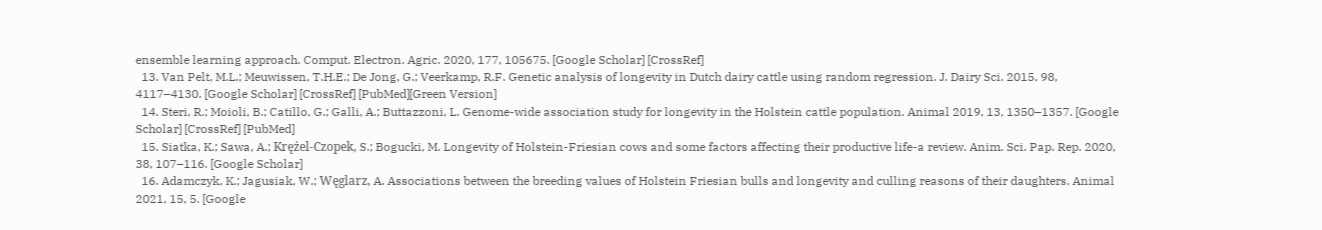ensemble learning approach. Comput. Electron. Agric. 2020, 177, 105675. [Google Scholar] [CrossRef]
  13. Van Pelt, M.L.; Meuwissen, T.H.E.; De Jong, G.; Veerkamp, R.F. Genetic analysis of longevity in Dutch dairy cattle using random regression. J. Dairy Sci. 2015, 98, 4117–4130. [Google Scholar] [CrossRef] [PubMed][Green Version]
  14. Steri, R.; Moioli, B.; Catillo, G.; Galli, A.; Buttazzoni, L. Genome-wide association study for longevity in the Holstein cattle population. Animal 2019, 13, 1350–1357. [Google Scholar] [CrossRef] [PubMed]
  15. Siatka, K.; Sawa, A.; Krężel-Czopek, S.; Bogucki, M. Longevity of Holstein-Friesian cows and some factors affecting their productive life-a review. Anim. Sci. Pap. Rep. 2020, 38, 107–116. [Google Scholar]
  16. Adamczyk, K.; Jagusiak, W.; Węglarz, A. Associations between the breeding values of Holstein Friesian bulls and longevity and culling reasons of their daughters. Animal 2021, 15, 5. [Google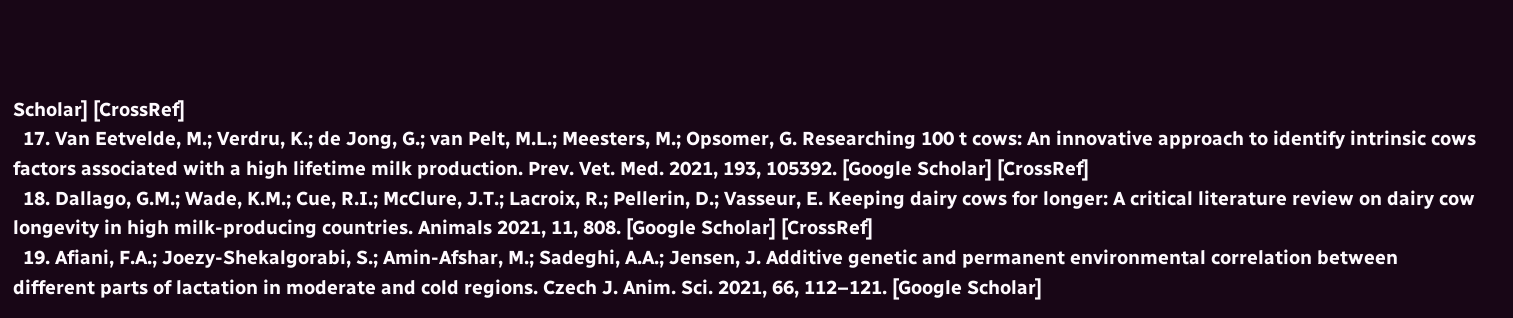Scholar] [CrossRef]
  17. Van Eetvelde, M.; Verdru, K.; de Jong, G.; van Pelt, M.L.; Meesters, M.; Opsomer, G. Researching 100 t cows: An innovative approach to identify intrinsic cows factors associated with a high lifetime milk production. Prev. Vet. Med. 2021, 193, 105392. [Google Scholar] [CrossRef]
  18. Dallago, G.M.; Wade, K.M.; Cue, R.I.; McClure, J.T.; Lacroix, R.; Pellerin, D.; Vasseur, E. Keeping dairy cows for longer: A critical literature review on dairy cow longevity in high milk-producing countries. Animals 2021, 11, 808. [Google Scholar] [CrossRef]
  19. Afiani, F.A.; Joezy-Shekalgorabi, S.; Amin-Afshar, M.; Sadeghi, A.A.; Jensen, J. Additive genetic and permanent environmental correlation between different parts of lactation in moderate and cold regions. Czech J. Anim. Sci. 2021, 66, 112–121. [Google Scholar]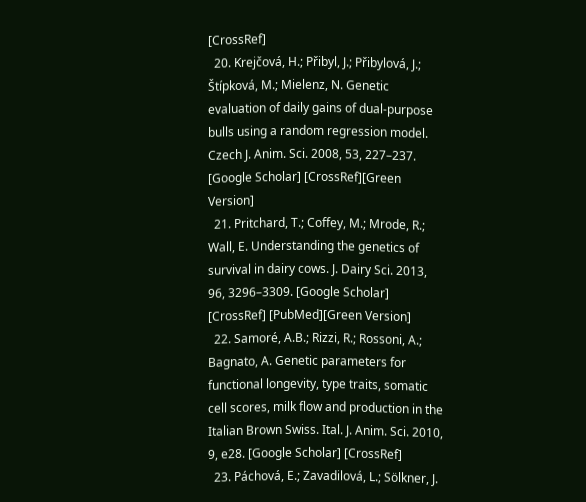[CrossRef]
  20. Krejčová, H.; Přibyl, J.; Přibylová, J.; Štípková, M.; Mielenz, N. Genetic evaluation of daily gains of dual-purpose bulls using a random regression model. Czech J. Anim. Sci. 2008, 53, 227–237. [Google Scholar] [CrossRef][Green Version]
  21. Pritchard, T.; Coffey, M.; Mrode, R.; Wall, E. Understanding the genetics of survival in dairy cows. J. Dairy Sci. 2013, 96, 3296–3309. [Google Scholar] [CrossRef] [PubMed][Green Version]
  22. Samoré, A.B.; Rizzi, R.; Rossoni, A.; Bagnato, A. Genetic parameters for functional longevity, type traits, somatic cell scores, milk flow and production in the Italian Brown Swiss. Ital. J. Anim. Sci. 2010, 9, e28. [Google Scholar] [CrossRef]
  23. Páchová, E.; Zavadilová, L.; Sölkner, J.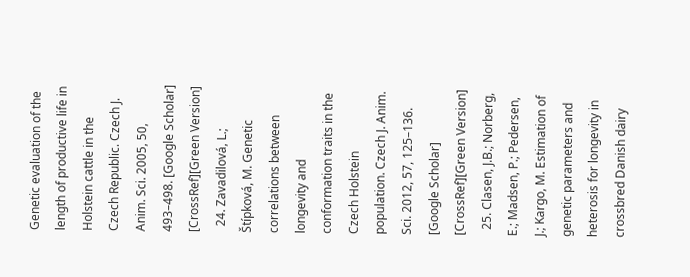Genetic evaluation of the length of productive life in Holstein cattle in the Czech Republic. Czech J. Anim. Sci. 2005, 50, 493–498. [Google Scholar] [CrossRef][Green Version]
  24. Zavadilová, L.; Štípková, M. Genetic correlations between longevity and conformation traits in the Czech Holstein population. Czech J. Anim. Sci. 2012, 57, 125–136. [Google Scholar] [CrossRef][Green Version]
  25. Clasen, J.B.; Norberg, E.; Madsen, P.; Pedersen, J.; Kargo, M. Estimation of genetic parameters and heterosis for longevity in crossbred Danish dairy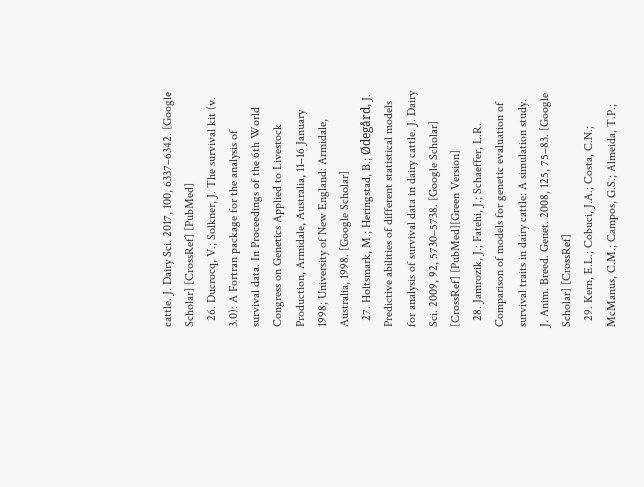cattle. J. Dairy Sci. 2017, 100, 6337–6342. [Google Scholar] [CrossRef] [PubMed]
  26. Ducrocq, V.; Solkner, J. The survival kit (v. 3.0): A Fortran package for the analysis of survival data. In Proceedings of the 6th World Congress on Genetics Applied to Livestock Production, Armidale, Australia, 11–16 January 1998; University of New England: Armidale, Australia, 1998. [Google Scholar]
  27. Holtsmark, M.; Heringstad, B.; Ødegård, J. Predictive abilities of different statistical models for analysis of survival data in dairy cattle. J. Dairy Sci. 2009, 92, 5730–5738. [Google Scholar] [CrossRef] [PubMed][Green Version]
  28. Jamrozik, J.; Fatehi, J.; Schaeffer, L.R. Comparison of models for genetic evaluation of survival traits in dairy cattle: A simulation study. J. Anim. Breed. Genet. 2008, 125, 75–83. [Google Scholar] [CrossRef]
  29. Kern, E.L.; Cobuci, J.A.; Costa, C.N.; McManus, C.M.; Campos, G.S.; Almeida, T.P.;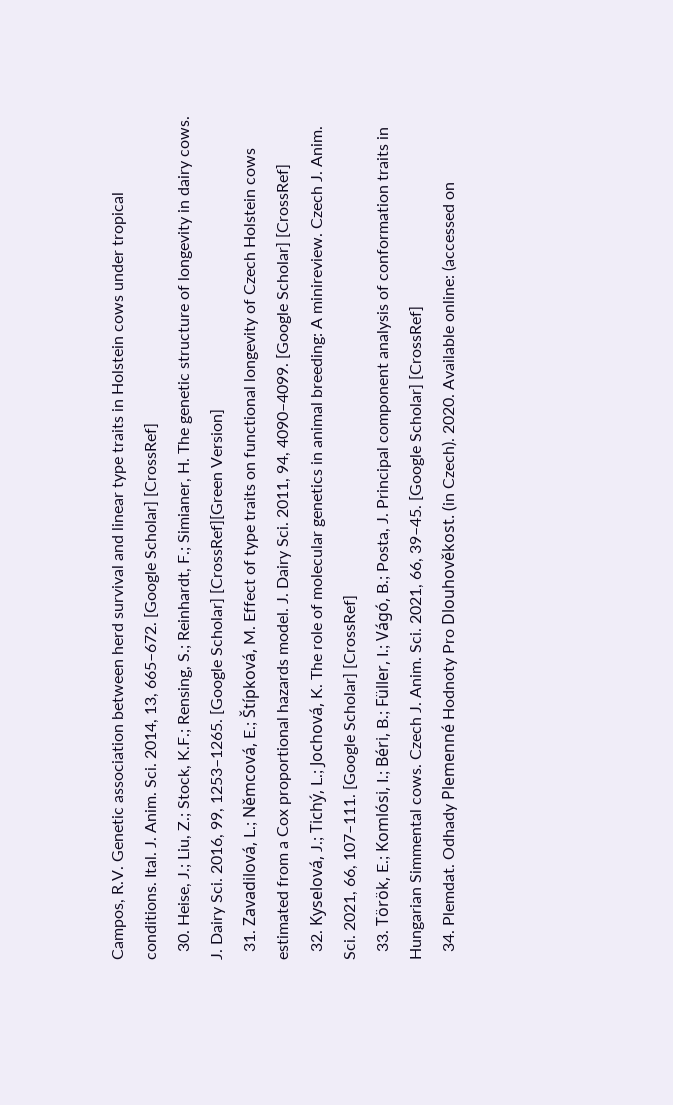Campos, R.V. Genetic association between herd survival and linear type traits in Holstein cows under tropical conditions. Ital. J. Anim. Sci. 2014, 13, 665–672. [Google Scholar] [CrossRef]
  30. Heise, J.; Liu, Z.; Stock, K.F.; Rensing, S.; Reinhardt, F.; Simianer, H. The genetic structure of longevity in dairy cows. J. Dairy Sci. 2016, 99, 1253–1265. [Google Scholar] [CrossRef][Green Version]
  31. Zavadilová, L.; Němcová, E.; Štípková, M. Effect of type traits on functional longevity of Czech Holstein cows estimated from a Cox proportional hazards model. J. Dairy Sci. 2011, 94, 4090–4099. [Google Scholar] [CrossRef]
  32. Kyselová, J.; Tichý, L.; Jochová, K. The role of molecular genetics in animal breeding: A minireview. Czech J. Anim. Sci. 2021, 66, 107–111. [Google Scholar] [CrossRef]
  33. Török, E.; Komlósi, I.; Béri, B.; Füller, I.; Vágó, B.; Posta, J. Principal component analysis of conformation traits in Hungarian Simmental cows. Czech J. Anim. Sci. 2021, 66, 39–45. [Google Scholar] [CrossRef]
  34. Plemdat. Odhady Plemenné Hodnoty Pro Dlouhověkost. (in Czech). 2020. Available online: (accessed on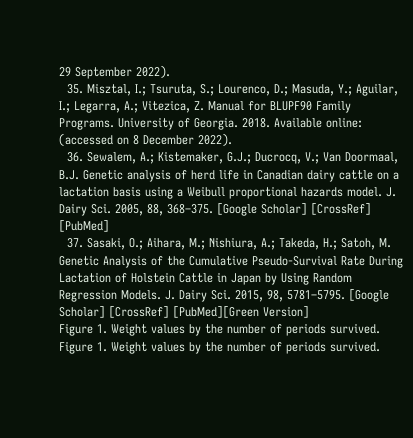29 September 2022).
  35. Misztal, I.; Tsuruta, S.; Lourenco, D.; Masuda, Y.; Aguilar, I.; Legarra, A.; Vitezica, Z. Manual for BLUPF90 Family Programs. University of Georgia. 2018. Available online: (accessed on 8 December 2022).
  36. Sewalem, A.; Kistemaker, G.J.; Ducrocq, V.; Van Doormaal, B.J. Genetic analysis of herd life in Canadian dairy cattle on a lactation basis using a Weibull proportional hazards model. J. Dairy Sci. 2005, 88, 368–375. [Google Scholar] [CrossRef] [PubMed]
  37. Sasaki, O.; Aihara, M.; Nishiura, A.; Takeda, H.; Satoh, M. Genetic Analysis of the Cumulative Pseudo-Survival Rate During Lactation of Holstein Cattle in Japan by Using Random Regression Models. J. Dairy Sci. 2015, 98, 5781–5795. [Google Scholar] [CrossRef] [PubMed][Green Version]
Figure 1. Weight values by the number of periods survived.
Figure 1. Weight values by the number of periods survived.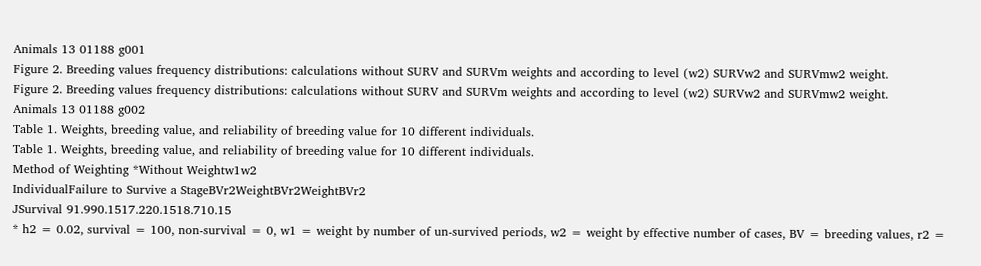Animals 13 01188 g001
Figure 2. Breeding values frequency distributions: calculations without SURV and SURVm weights and according to level (w2) SURVw2 and SURVmw2 weight.
Figure 2. Breeding values frequency distributions: calculations without SURV and SURVm weights and according to level (w2) SURVw2 and SURVmw2 weight.
Animals 13 01188 g002
Table 1. Weights, breeding value, and reliability of breeding value for 10 different individuals.
Table 1. Weights, breeding value, and reliability of breeding value for 10 different individuals.
Method of Weighting *Without Weightw1w2
IndividualFailure to Survive a StageBVr2WeightBVr2WeightBVr2
JSurvival 91.990.1517.220.1518.710.15
* h2 = 0.02, survival = 100, non-survival = 0, w1 = weight by number of un-survived periods, w2 = weight by effective number of cases, BV = breeding values, r2 =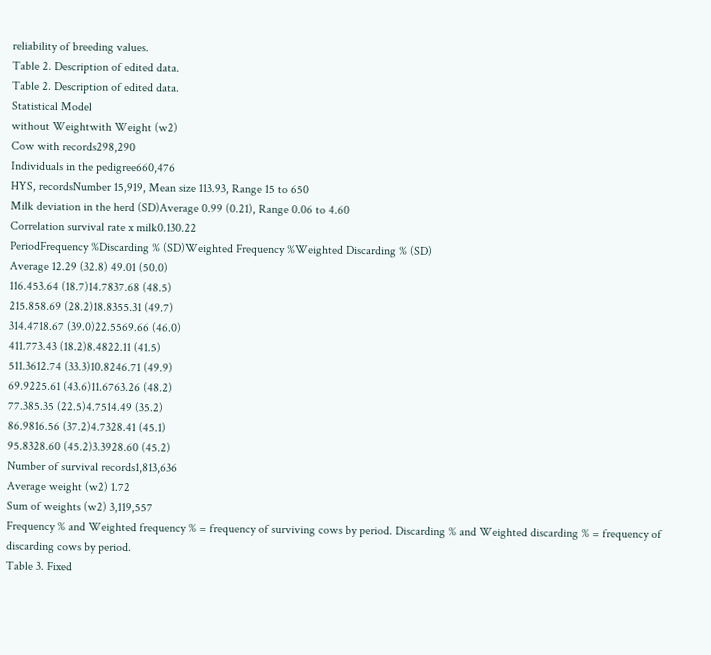reliability of breeding values.
Table 2. Description of edited data.
Table 2. Description of edited data.
Statistical Model
without Weightwith Weight (w2)
Cow with records298,290
Individuals in the pedigree660,476
HYS, recordsNumber 15,919, Mean size 113.93, Range 15 to 650
Milk deviation in the herd (SD)Average 0.99 (0.21), Range 0.06 to 4.60
Correlation survival rate x milk0.130.22
PeriodFrequency %Discarding % (SD)Weighted Frequency %Weighted Discarding % (SD)
Average 12.29 (32.8) 49.01 (50.0)
116.453.64 (18.7)14.7837.68 (48.5)
215.858.69 (28.2)18.8355.31 (49.7)
314.4718.67 (39.0)22.5569.66 (46.0)
411.773.43 (18.2)8.4822.11 (41.5)
511.3612.74 (33.3)10.8246.71 (49.9)
69.9225.61 (43.6)11.6763.26 (48.2)
77.385.35 (22.5)4.7514.49 (35.2)
86.9816.56 (37.2)4.7328.41 (45.1)
95.8328.60 (45.2)3.3928.60 (45.2)
Number of survival records1,813,636
Average weight (w2) 1.72
Sum of weights (w2) 3,119,557
Frequency % and Weighted frequency % = frequency of surviving cows by period. Discarding % and Weighted discarding % = frequency of discarding cows by period.
Table 3. Fixed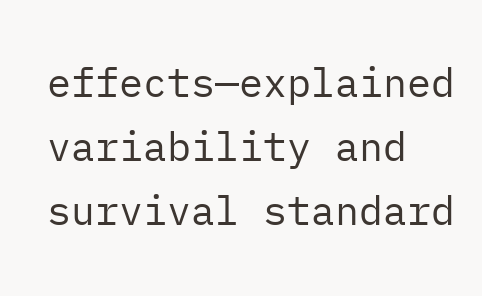effects—explained variability and survival standard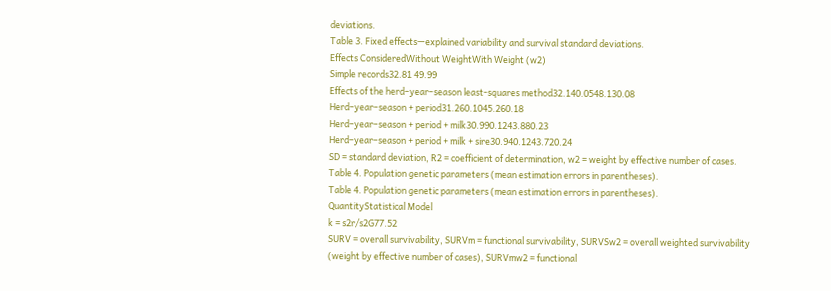deviations.
Table 3. Fixed effects—explained variability and survival standard deviations.
Effects ConsideredWithout WeightWith Weight (w2)
Simple records32.81 49.99
Effects of the herd–year–season least-squares method32.140.0548.130.08
Herd–year–season + period31.260.1045.260.18
Herd–year–season + period + milk30.990.1243.880.23
Herd–year–season + period + milk + sire30.940.1243.720.24
SD = standard deviation, R2 = coefficient of determination, w2 = weight by effective number of cases.
Table 4. Population genetic parameters (mean estimation errors in parentheses).
Table 4. Population genetic parameters (mean estimation errors in parentheses).
QuantityStatistical Model
k = s2r/s2G77.52
SURV = overall survivability, SURVm = functional survivability, SURVSw2 = overall weighted survivability (weight by effective number of cases), SURVmw2 = functional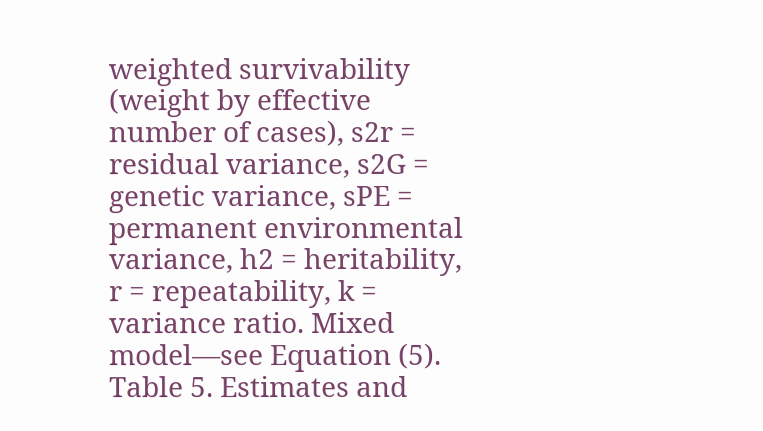weighted survivability (weight by effective number of cases), s2r = residual variance, s2G = genetic variance, sPE = permanent environmental variance, h2 = heritability, r = repeatability, k = variance ratio. Mixed model—see Equation (5).
Table 5. Estimates and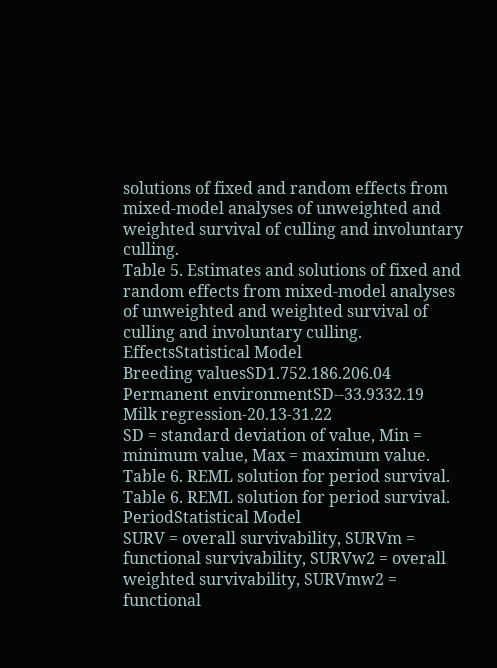solutions of fixed and random effects from mixed-model analyses of unweighted and weighted survival of culling and involuntary culling.
Table 5. Estimates and solutions of fixed and random effects from mixed-model analyses of unweighted and weighted survival of culling and involuntary culling.
EffectsStatistical Model
Breeding valuesSD1.752.186.206.04
Permanent environmentSD--33.9332.19
Milk regression-20.13-31.22
SD = standard deviation of value, Min = minimum value, Max = maximum value.
Table 6. REML solution for period survival.
Table 6. REML solution for period survival.
PeriodStatistical Model
SURV = overall survivability, SURVm = functional survivability, SURVw2 = overall weighted survivability, SURVmw2 = functional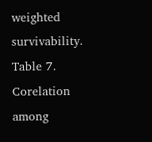weighted survivability.
Table 7. Corelation among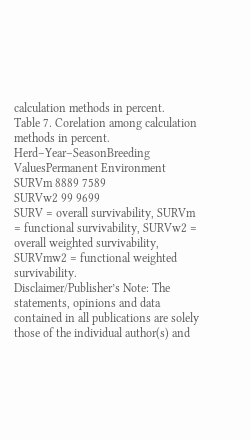calculation methods in percent.
Table 7. Corelation among calculation methods in percent.
Herd–Year–SeasonBreeding ValuesPermanent Environment
SURVm 8889 7589
SURVw2 99 9699
SURV = overall survivability, SURVm = functional survivability, SURVw2 = overall weighted survivability, SURVmw2 = functional weighted survivability.
Disclaimer/Publisher’s Note: The statements, opinions and data contained in all publications are solely those of the individual author(s) and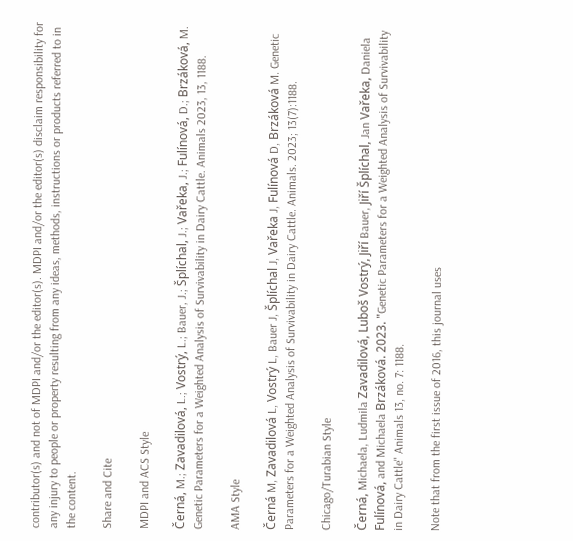contributor(s) and not of MDPI and/or the editor(s). MDPI and/or the editor(s) disclaim responsibility for any injury to people or property resulting from any ideas, methods, instructions or products referred to in the content.

Share and Cite

MDPI and ACS Style

Černá, M.; Zavadilová, L.; Vostrý, L.; Bauer, J.; Šplíchal, J.; Vařeka, J.; Fulínová, D.; Brzáková, M. Genetic Parameters for a Weighted Analysis of Survivability in Dairy Cattle. Animals 2023, 13, 1188.

AMA Style

Černá M, Zavadilová L, Vostrý L, Bauer J, Šplíchal J, Vařeka J, Fulínová D, Brzáková M. Genetic Parameters for a Weighted Analysis of Survivability in Dairy Cattle. Animals. 2023; 13(7):1188.

Chicago/Turabian Style

Černá, Michaela, Ludmila Zavadilová, Luboš Vostrý, Jiří Bauer, Jiří Šplíchal, Jan Vařeka, Daniela Fulínová, and Michaela Brzáková. 2023. "Genetic Parameters for a Weighted Analysis of Survivability in Dairy Cattle" Animals 13, no. 7: 1188.

Note that from the first issue of 2016, this journal uses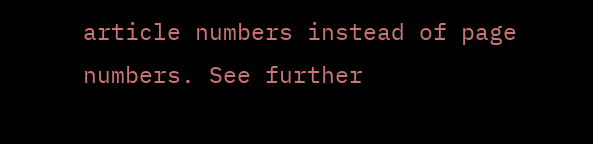article numbers instead of page numbers. See further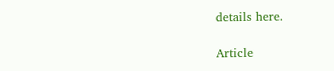details here.

Article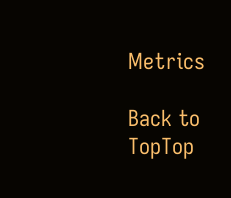Metrics

Back to TopTop